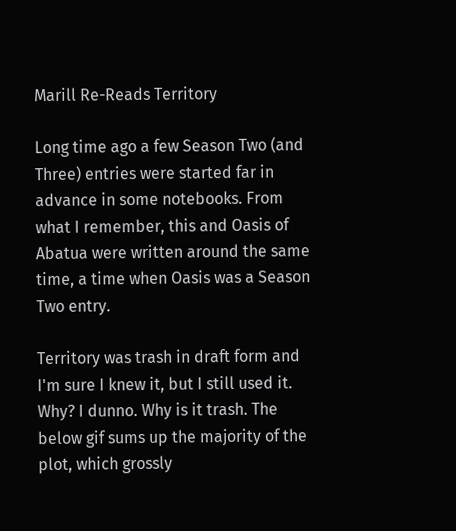Marill Re-Reads Territory

Long time ago a few Season Two (and Three) entries were started far in advance in some notebooks. From what I remember, this and Oasis of Abatua were written around the same time, a time when Oasis was a Season Two entry.

Territory was trash in draft form and I'm sure I knew it, but I still used it. Why? I dunno. Why is it trash. The below gif sums up the majority of the plot, which grossly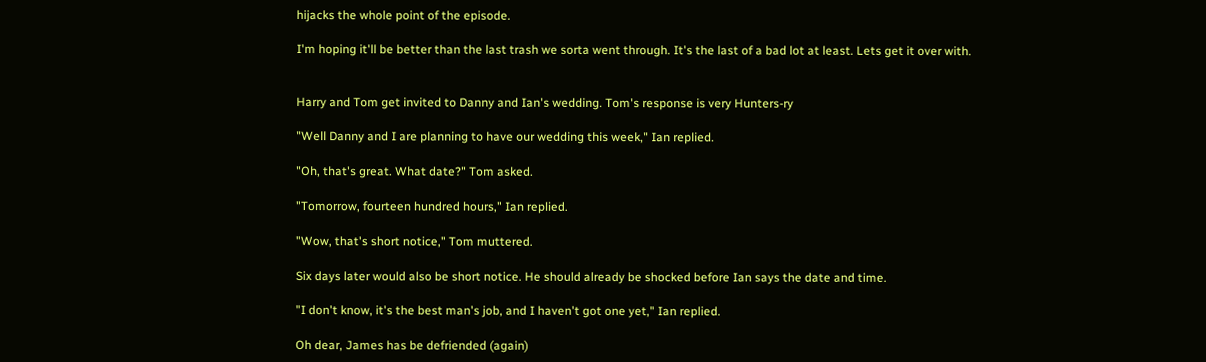hijacks the whole point of the episode.

I'm hoping it'll be better than the last trash we sorta went through. It's the last of a bad lot at least. Lets get it over with.


Harry and Tom get invited to Danny and Ian's wedding. Tom's response is very Hunters-ry

"Well Danny and I are planning to have our wedding this week," Ian replied.

"Oh, that's great. What date?" Tom asked.

"Tomorrow, fourteen hundred hours," Ian replied.

"Wow, that's short notice," Tom muttered.

Six days later would also be short notice. He should already be shocked before Ian says the date and time.

"I don't know, it's the best man's job, and I haven't got one yet," Ian replied.

Oh dear, James has be defriended (again)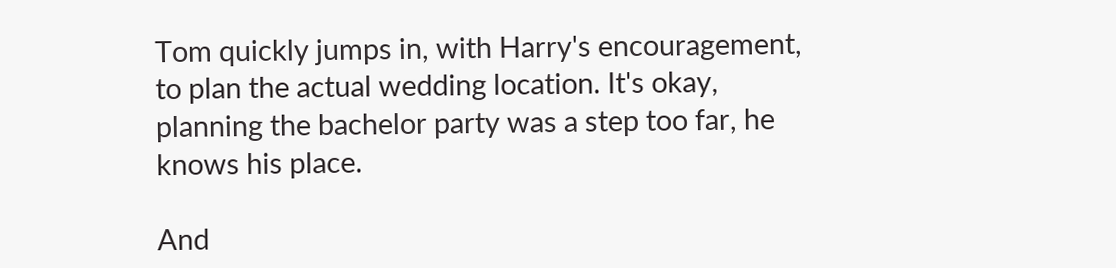Tom quickly jumps in, with Harry's encouragement, to plan the actual wedding location. It's okay, planning the bachelor party was a step too far, he knows his place.

And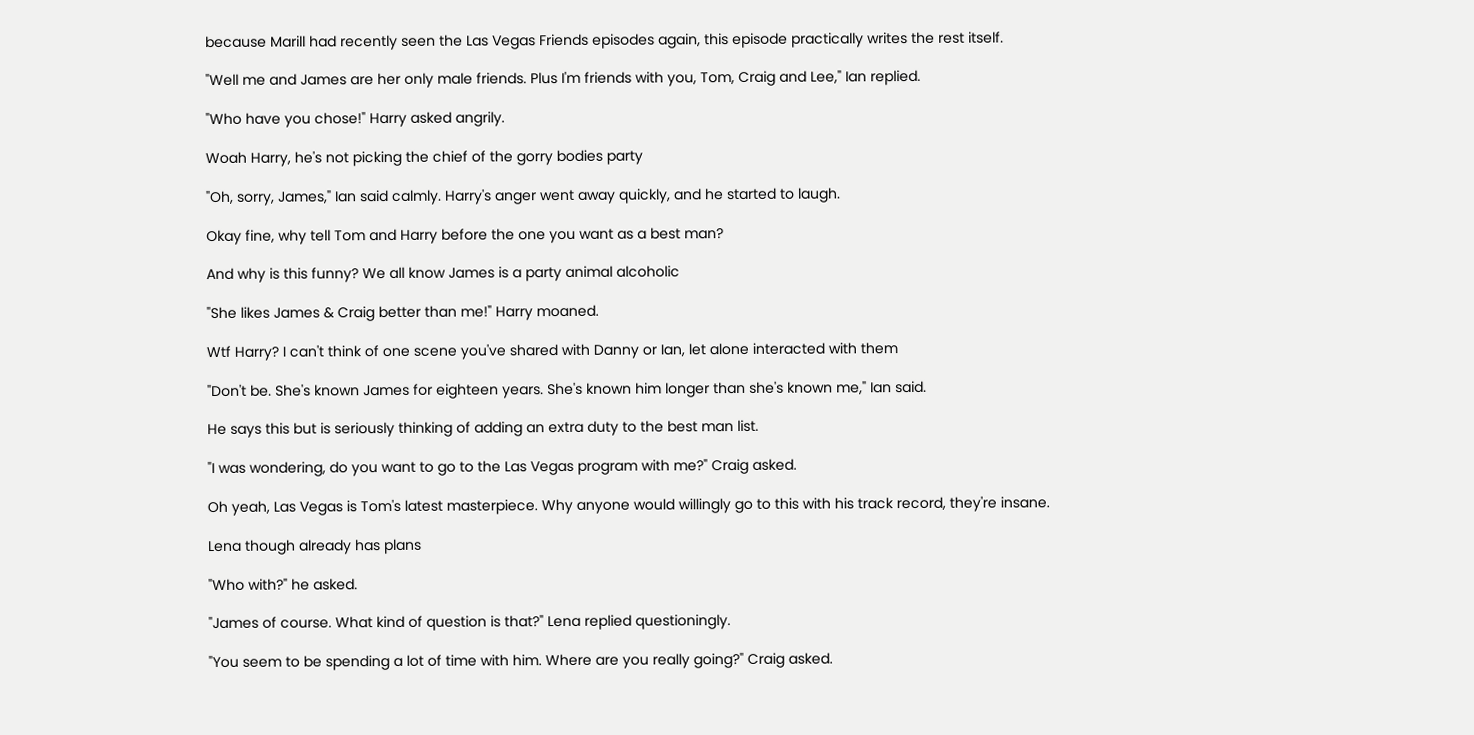because Marill had recently seen the Las Vegas Friends episodes again, this episode practically writes the rest itself.

"Well me and James are her only male friends. Plus I'm friends with you, Tom, Craig and Lee," Ian replied.

"Who have you chose!" Harry asked angrily.

Woah Harry, he's not picking the chief of the gorry bodies party

"Oh, sorry, James," Ian said calmly. Harry's anger went away quickly, and he started to laugh.

Okay fine, why tell Tom and Harry before the one you want as a best man?

And why is this funny? We all know James is a party animal alcoholic

"She likes James & Craig better than me!" Harry moaned.

Wtf Harry? I can't think of one scene you've shared with Danny or Ian, let alone interacted with them

"Don't be. She's known James for eighteen years. She's known him longer than she's known me," Ian said.

He says this but is seriously thinking of adding an extra duty to the best man list.

"I was wondering, do you want to go to the Las Vegas program with me?" Craig asked.

Oh yeah, Las Vegas is Tom's latest masterpiece. Why anyone would willingly go to this with his track record, they're insane.

Lena though already has plans

"Who with?" he asked.

"James of course. What kind of question is that?" Lena replied questioningly.

"You seem to be spending a lot of time with him. Where are you really going?" Craig asked.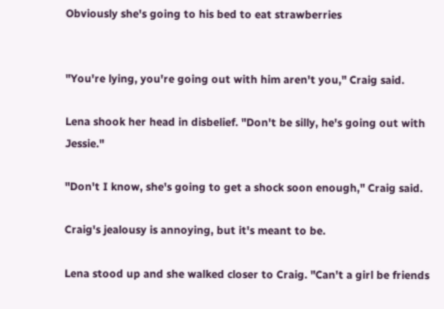Obviously she's going to his bed to eat strawberries


"You're lying, you're going out with him aren't you," Craig said.

Lena shook her head in disbelief. "Don't be silly, he's going out with Jessie."

"Don't I know, she's going to get a shock soon enough," Craig said.

Craig's jealousy is annoying, but it's meant to be.

Lena stood up and she walked closer to Craig. "Can't a girl be friends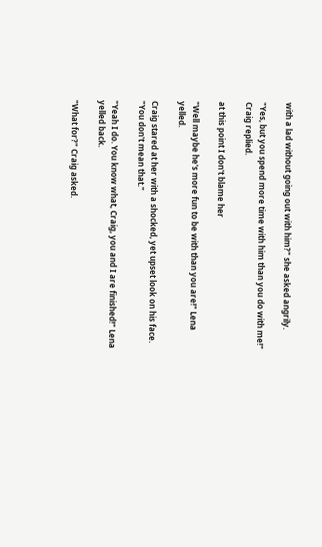with a lad without going out with him?" she asked angrily.

"Yes, but you spend more time with him than you do with me!" Craig replied.

at this point I don't blame her

"Well maybe he's more fun to be with than you are!" Lena yelled.

Craig stared at her with a shocked, yet upset look on his face. "You don't mean that."

"Yeah I do. You know what, Craig, you and I are finished!" Lena yelled back.

"What for?" Craig asked.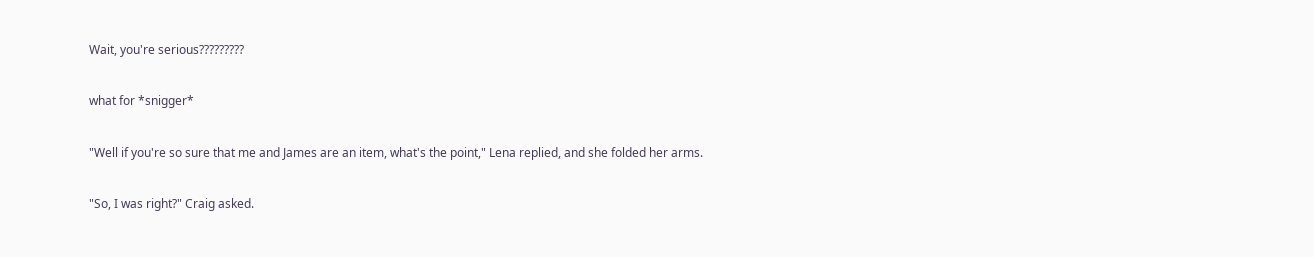Wait, you're serious?????????

what for *snigger*

"Well if you're so sure that me and James are an item, what's the point," Lena replied, and she folded her arms.

"So, I was right?" Craig asked.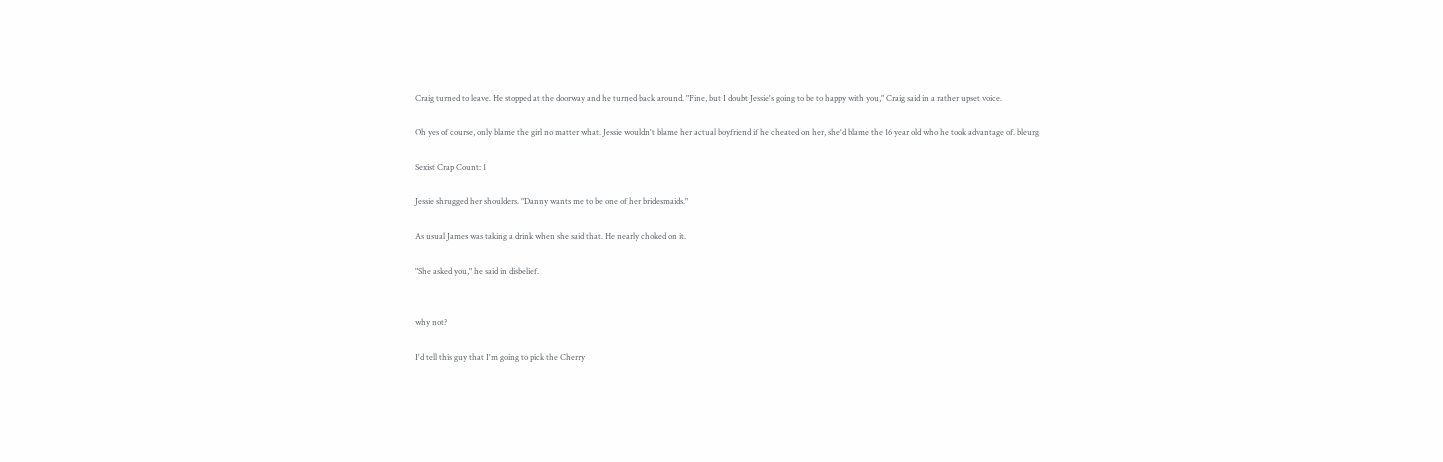Craig turned to leave. He stopped at the doorway and he turned back around. "Fine, but I doubt Jessie's going to be to happy with you," Craig said in a rather upset voice.

Oh yes of course, only blame the girl no matter what. Jessie wouldn't blame her actual boyfriend if he cheated on her, she'd blame the 16 year old who he took advantage of. bleurg

Sexist Crap Count: 1

Jessie shrugged her shoulders. "Danny wants me to be one of her bridesmaids."

As usual James was taking a drink when she said that. He nearly choked on it.

"She asked you," he said in disbelief.


why not?

I'd tell this guy that I'm going to pick the Cherry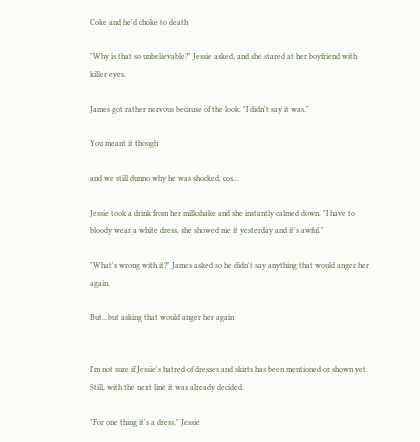Coke and he'd choke to death

"Why is that so unbelievable?" Jessie asked, and she stared at her boyfriend with killer eyes.

James got rather nervous because of the look. "I didn't say it was."

You meant it though

and we still dunno why he was shocked, cos...

Jessie took a drink from her milkshake and she instantly calmed down. "I have to bloody wear a white dress, she showed me it yesterday and it's awful."

"What's wrong with it?" James asked so he didn't say anything that would anger her again.

But...but asking that would anger her again


I'm not sure if Jessie's hatred of dresses and skirts has been mentioned or shown yet. Still, with the next line it was already decided.

"For one thing it's a dress," Jessie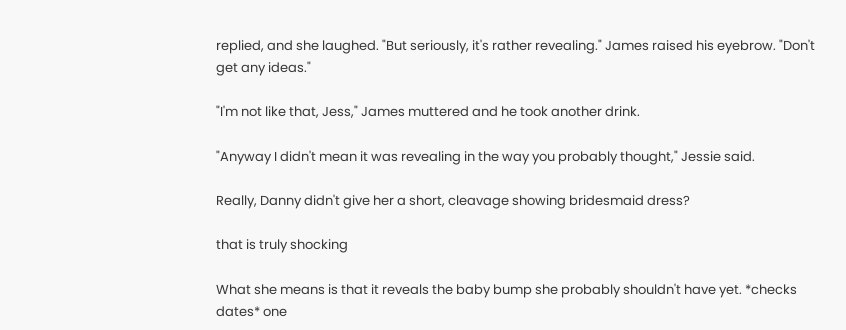replied, and she laughed. "But seriously, it's rather revealing." James raised his eyebrow. "Don't get any ideas."

"I'm not like that, Jess," James muttered and he took another drink.

"Anyway I didn't mean it was revealing in the way you probably thought," Jessie said.

Really, Danny didn't give her a short, cleavage showing bridesmaid dress?

that is truly shocking

What she means is that it reveals the baby bump she probably shouldn't have yet. *checks dates* one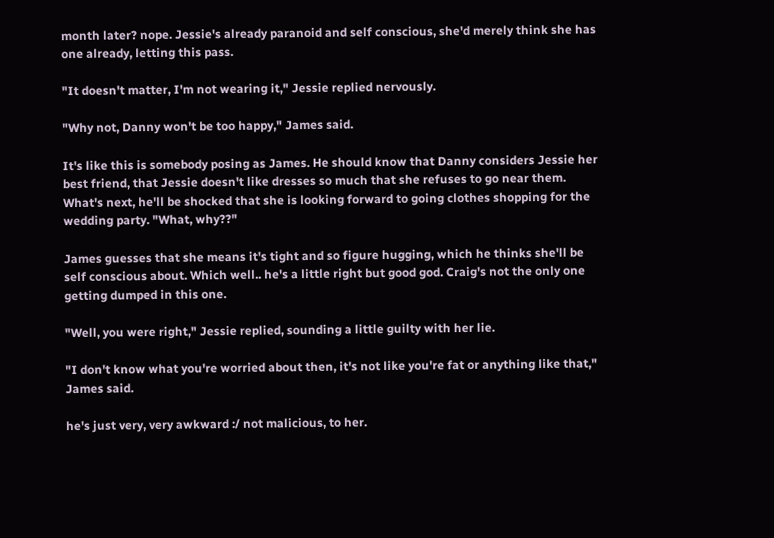month later? nope. Jessie's already paranoid and self conscious, she'd merely think she has one already, letting this pass.

"It doesn't matter, I'm not wearing it," Jessie replied nervously.

"Why not, Danny won't be too happy," James said.

It's like this is somebody posing as James. He should know that Danny considers Jessie her best friend, that Jessie doesn't like dresses so much that she refuses to go near them. What's next, he'll be shocked that she is looking forward to going clothes shopping for the wedding party. "What, why??"

James guesses that she means it's tight and so figure hugging, which he thinks she'll be self conscious about. Which well.. he's a little right but good god. Craig's not the only one getting dumped in this one.

"Well, you were right," Jessie replied, sounding a little guilty with her lie.

"I don't know what you're worried about then, it's not like you're fat or anything like that," James said.

he's just very, very awkward :/ not malicious, to her.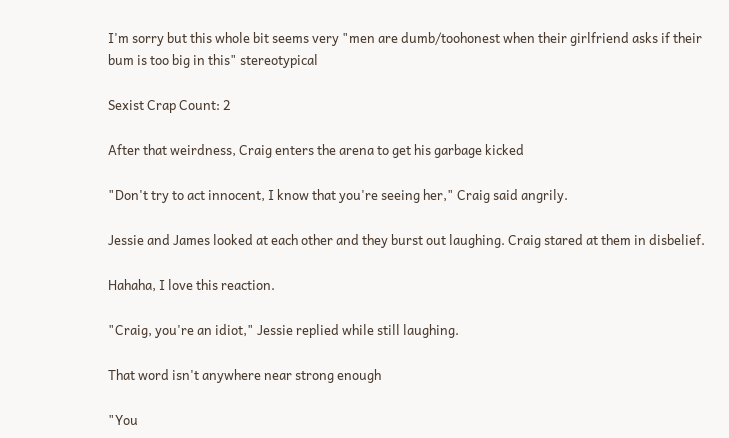I'm sorry but this whole bit seems very "men are dumb/toohonest when their girlfriend asks if their bum is too big in this" stereotypical

Sexist Crap Count: 2

After that weirdness, Craig enters the arena to get his garbage kicked

"Don't try to act innocent, I know that you're seeing her," Craig said angrily.

Jessie and James looked at each other and they burst out laughing. Craig stared at them in disbelief.

Hahaha, I love this reaction.

"Craig, you're an idiot," Jessie replied while still laughing.

That word isn't anywhere near strong enough

"You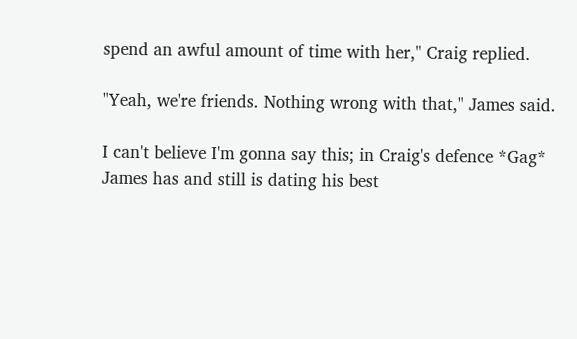spend an awful amount of time with her," Craig replied.

"Yeah, we're friends. Nothing wrong with that," James said.

I can't believe I'm gonna say this; in Craig's defence *Gag* James has and still is dating his best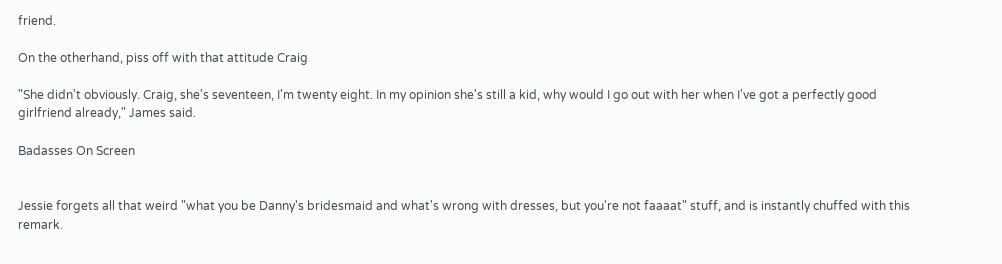friend.

On the otherhand, piss off with that attitude Craig

"She didn't obviously. Craig, she's seventeen, I'm twenty eight. In my opinion she's still a kid, why would I go out with her when I've got a perfectly good girlfriend already," James said.

Badasses On Screen


Jessie forgets all that weird "what you be Danny's bridesmaid and what's wrong with dresses, but you're not faaaat" stuff, and is instantly chuffed with this remark.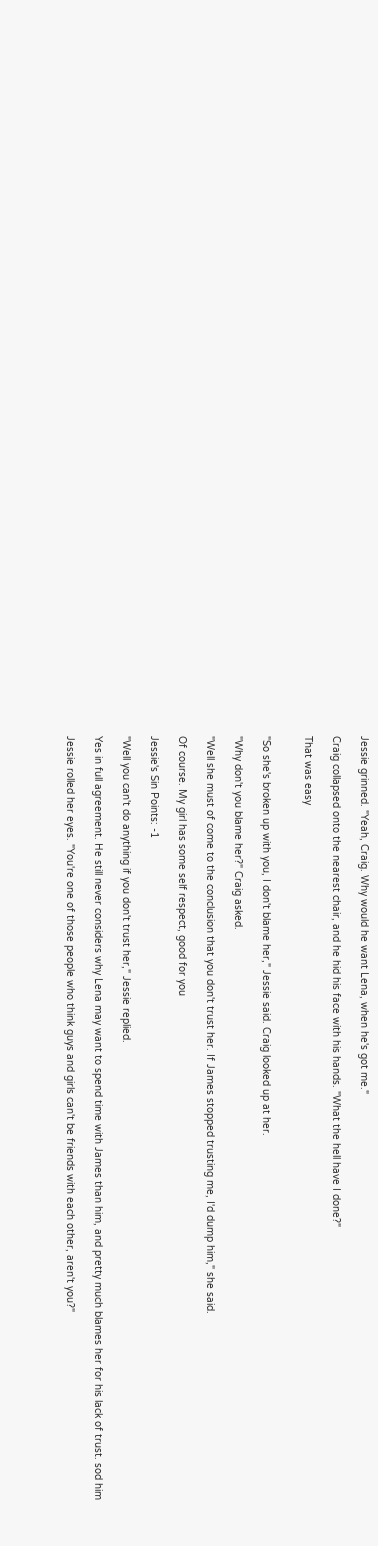Jessie grinned. "Yeah, Craig. Why would he want Lena, when he's got me."

Craig collapsed onto the nearest chair, and he hid his face with his hands. "What the hell have I done?"

That was easy


"So she's broken up with you, I don't blame her," Jessie said. Craig looked up at her.

"Why don't you blame her?" Craig asked.

"Well she must of come to the conclusion that you don't trust her. If James stopped trusting me, I'd dump him," she said.

Of course. My girl has some self respect, good for you

Jessie's Sin Points: -1

"Well you can't do anything if you don't trust her," Jessie replied.

Yes in full agreement. He still never considers why Lena may want to spend time with James than him, and pretty much blames her for his lack of trust. sod him

Jessie rolled her eyes. "You're one of those people who think guys and girls can't be friends with each other, aren't you?"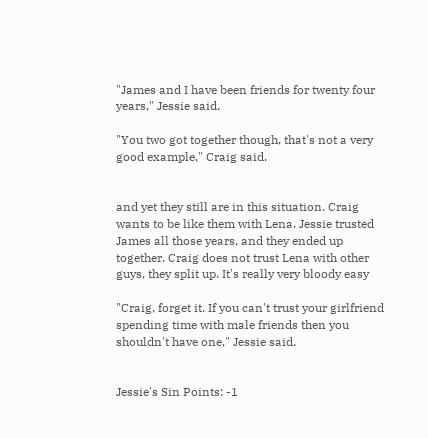"James and I have been friends for twenty four years," Jessie said.

"You two got together though, that's not a very good example," Craig said.


and yet they still are in this situation. Craig wants to be like them with Lena. Jessie trusted James all those years, and they ended up together. Craig does not trust Lena with other guys, they split up. It's really very bloody easy

"Craig, forget it. If you can't trust your girlfriend spending time with male friends then you shouldn't have one," Jessie said.


Jessie's Sin Points: -1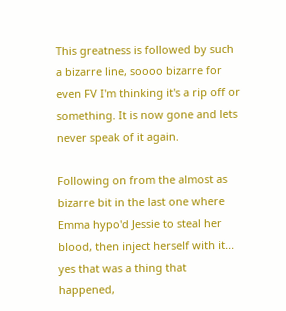This greatness is followed by such a bizarre line, soooo bizarre for even FV I'm thinking it's a rip off or something. It is now gone and lets never speak of it again.

Following on from the almost as bizarre bit in the last one where Emma hypo'd Jessie to steal her blood, then inject herself with it... yes that was a thing that happened,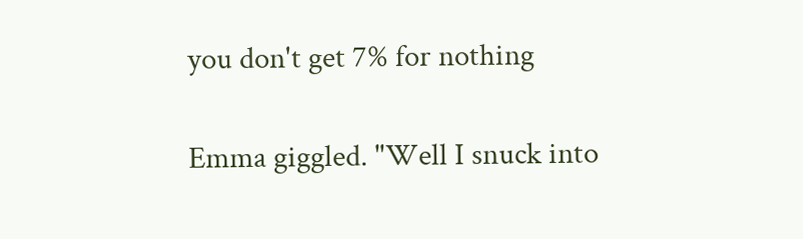you don't get 7% for nothing

Emma giggled. "Well I snuck into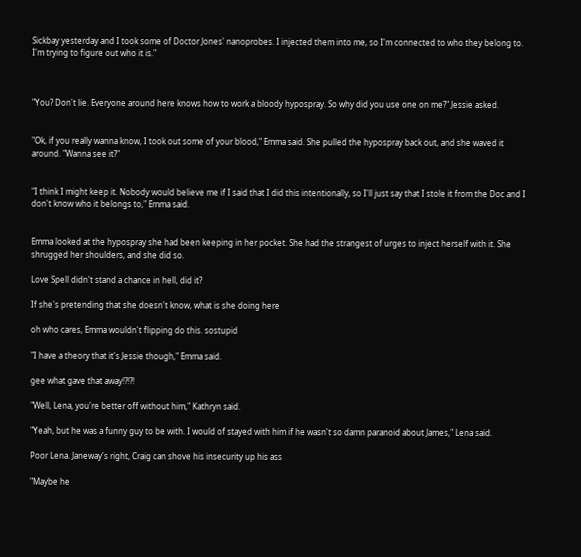Sickbay yesterday and I took some of Doctor Jones' nanoprobes. I injected them into me, so I'm connected to who they belong to. I'm trying to figure out who it is."



"You? Don't lie. Everyone around here knows how to work a bloody hypospray. So why did you use one on me?" Jessie asked.


"Ok, if you really wanna know, I took out some of your blood," Emma said. She pulled the hypospray back out, and she waved it around. "Wanna see it?"


"I think I might keep it. Nobody would believe me if I said that I did this intentionally, so I'll just say that I stole it from the Doc and I don't know who it belongs to," Emma said.


Emma looked at the hypospray she had been keeping in her pocket. She had the strangest of urges to inject herself with it. She shrugged her shoulders, and she did so.

Love Spell didn't stand a chance in hell, did it?

If she's pretending that she doesn't know, what is she doing here

oh who cares, Emma wouldn't flipping do this. sostupid

"I have a theory that it's Jessie though," Emma said.

gee what gave that away!?!?!

"Well, Lena, you're better off without him," Kathryn said.

"Yeah, but he was a funny guy to be with. I would of stayed with him if he wasn't so damn paranoid about James," Lena said.

Poor Lena. Janeway's right, Craig can shove his insecurity up his ass

"Maybe he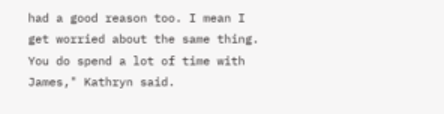had a good reason too. I mean I get worried about the same thing. You do spend a lot of time with James," Kathryn said.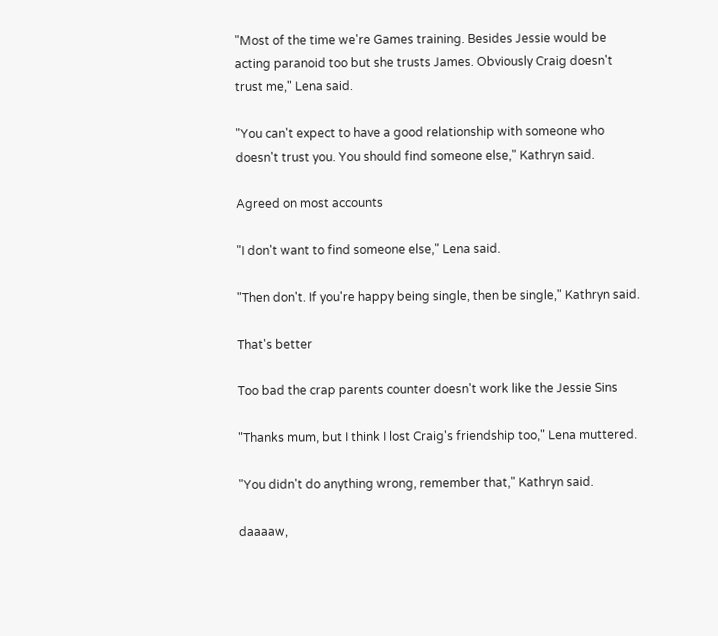"Most of the time we're Games training. Besides Jessie would be acting paranoid too but she trusts James. Obviously Craig doesn't trust me," Lena said.

"You can't expect to have a good relationship with someone who doesn't trust you. You should find someone else," Kathryn said.

Agreed on most accounts

"I don't want to find someone else," Lena said.

"Then don't. If you're happy being single, then be single," Kathryn said.

That's better

Too bad the crap parents counter doesn't work like the Jessie Sins

"Thanks mum, but I think I lost Craig's friendship too," Lena muttered.

"You didn't do anything wrong, remember that," Kathryn said.

daaaaw,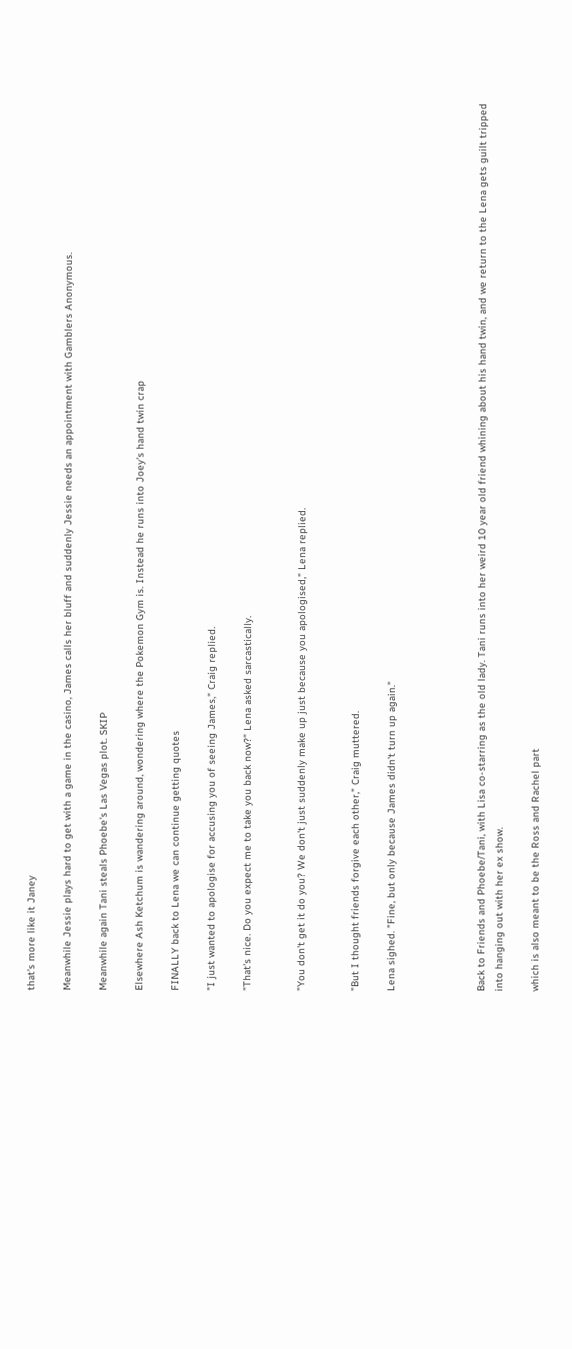that's more like it Janey

Meanwhile Jessie plays hard to get with a game in the casino, James calls her bluff and suddenly Jessie needs an appointment with Gamblers Anonymous.

Meanwhile again Tani steals Phoebe's Las Vegas plot. SKIP

Elsewhere Ash Ketchum is wandering around, wondering where the Pokemon Gym is. Instead he runs into Joey's hand twin crap

FINALLY back to Lena we can continue getting quotes

"I just wanted to apologise for accusing you of seeing James," Craig replied.

"That's nice. Do you expect me to take you back now?" Lena asked sarcastically.


"You don't get it do you? We don't just suddenly make up just because you apologised," Lena replied.


"But I thought friends forgive each other," Craig muttered.

Lena sighed. "Fine, but only because James didn't turn up again."




Back to Friends and Phoebe/Tani, with Lisa co-starring as the old lady. Tani runs into her weird 10 year old friend whining about his hand twin, and we return to the Lena gets guilt tripped into hanging out with her ex show.

which is also meant to be the Ross and Rachel part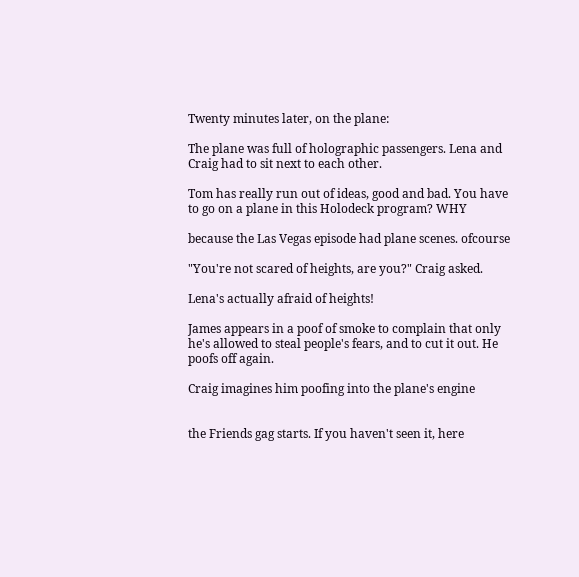Twenty minutes later, on the plane:

The plane was full of holographic passengers. Lena and Craig had to sit next to each other.

Tom has really run out of ideas, good and bad. You have to go on a plane in this Holodeck program? WHY

because the Las Vegas episode had plane scenes. ofcourse

"You're not scared of heights, are you?" Craig asked.

Lena's actually afraid of heights!

James appears in a poof of smoke to complain that only he's allowed to steal people's fears, and to cut it out. He poofs off again.

Craig imagines him poofing into the plane's engine


the Friends gag starts. If you haven't seen it, here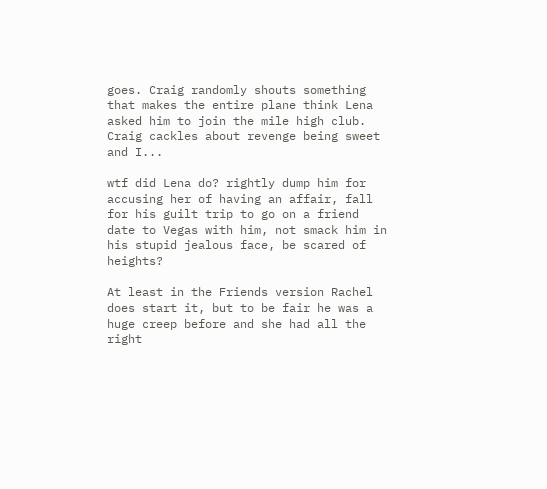goes. Craig randomly shouts something that makes the entire plane think Lena asked him to join the mile high club. Craig cackles about revenge being sweet and I...

wtf did Lena do? rightly dump him for accusing her of having an affair, fall for his guilt trip to go on a friend date to Vegas with him, not smack him in his stupid jealous face, be scared of heights?

At least in the Friends version Rachel does start it, but to be fair he was a huge creep before and she had all the right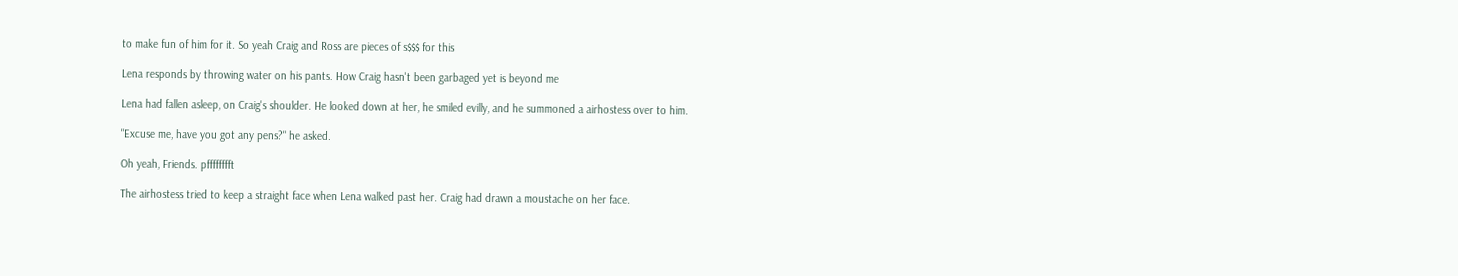to make fun of him for it. So yeah Craig and Ross are pieces of s$$$ for this

Lena responds by throwing water on his pants. How Craig hasn't been garbaged yet is beyond me

Lena had fallen asleep, on Craig's shoulder. He looked down at her, he smiled evilly, and he summoned a airhostess over to him.

"Excuse me, have you got any pens?" he asked.

Oh yeah, Friends. pfffffffft

The airhostess tried to keep a straight face when Lena walked past her. Craig had drawn a moustache on her face.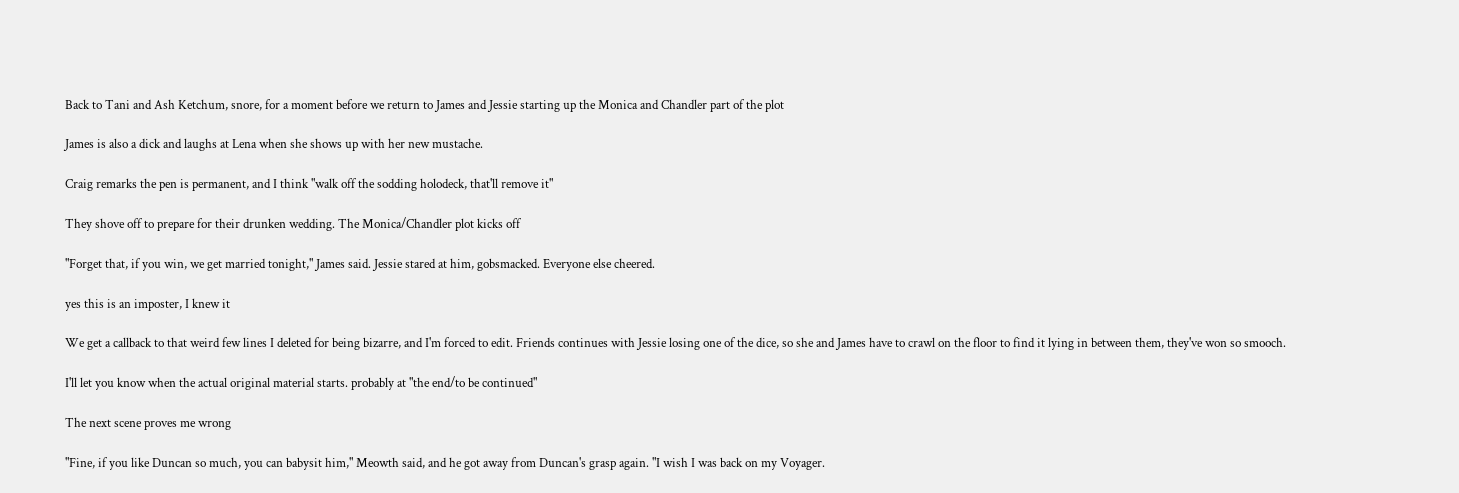Back to Tani and Ash Ketchum, snore, for a moment before we return to James and Jessie starting up the Monica and Chandler part of the plot

James is also a dick and laughs at Lena when she shows up with her new mustache.

Craig remarks the pen is permanent, and I think "walk off the sodding holodeck, that'll remove it"

They shove off to prepare for their drunken wedding. The Monica/Chandler plot kicks off

"Forget that, if you win, we get married tonight," James said. Jessie stared at him, gobsmacked. Everyone else cheered.

yes this is an imposter, I knew it

We get a callback to that weird few lines I deleted for being bizarre, and I'm forced to edit. Friends continues with Jessie losing one of the dice, so she and James have to crawl on the floor to find it lying in between them, they've won so smooch.

I'll let you know when the actual original material starts. probably at "the end/to be continued"

The next scene proves me wrong

"Fine, if you like Duncan so much, you can babysit him," Meowth said, and he got away from Duncan's grasp again. "I wish I was back on my Voyager.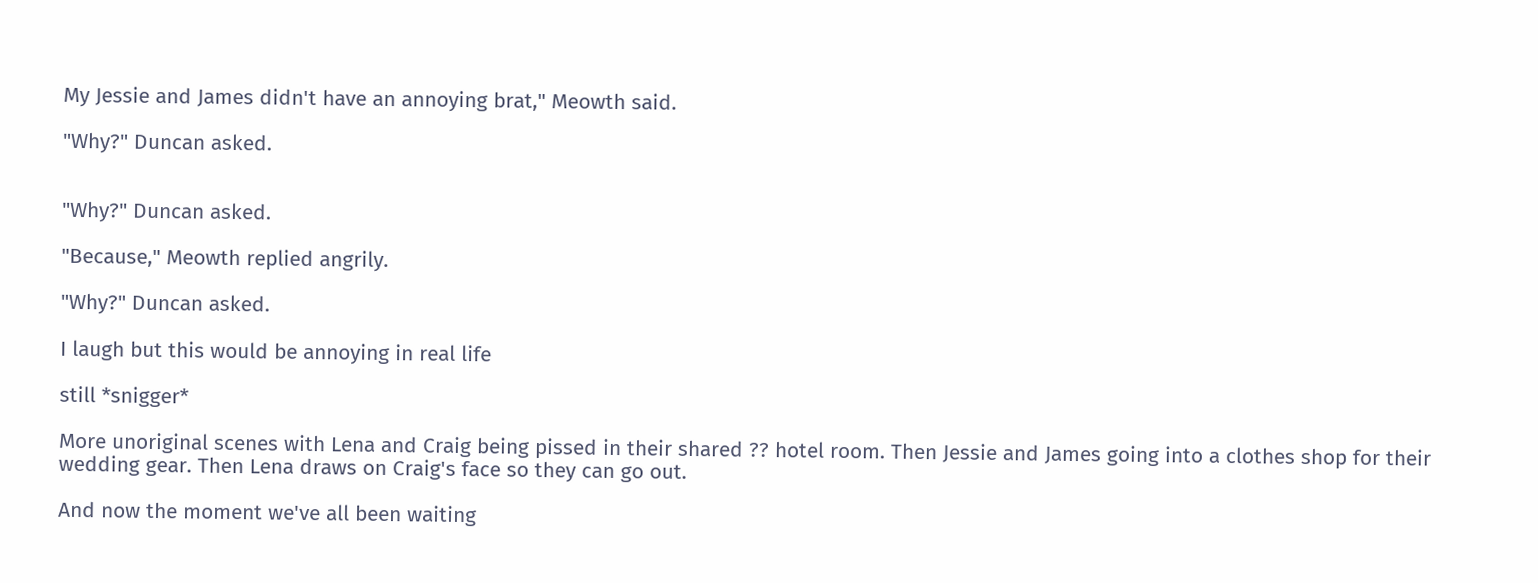My Jessie and James didn't have an annoying brat," Meowth said.

"Why?" Duncan asked.


"Why?" Duncan asked.

"Because," Meowth replied angrily.

"Why?" Duncan asked.

I laugh but this would be annoying in real life

still *snigger*

More unoriginal scenes with Lena and Craig being pissed in their shared ?? hotel room. Then Jessie and James going into a clothes shop for their wedding gear. Then Lena draws on Craig's face so they can go out.

And now the moment we've all been waiting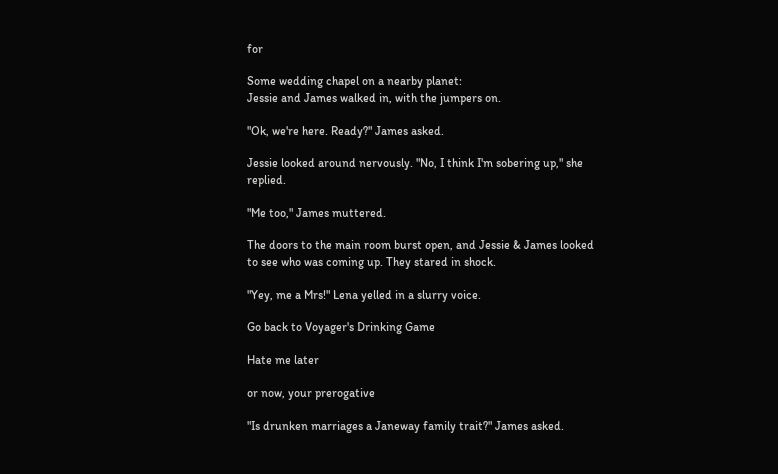for

Some wedding chapel on a nearby planet:
Jessie and James walked in, with the jumpers on.

"Ok, we're here. Ready?" James asked.

Jessie looked around nervously. "No, I think I'm sobering up," she replied.

"Me too," James muttered.

The doors to the main room burst open, and Jessie & James looked to see who was coming up. They stared in shock.

"Yey, me a Mrs!" Lena yelled in a slurry voice.

Go back to Voyager's Drinking Game

Hate me later

or now, your prerogative

"Is drunken marriages a Janeway family trait?" James asked.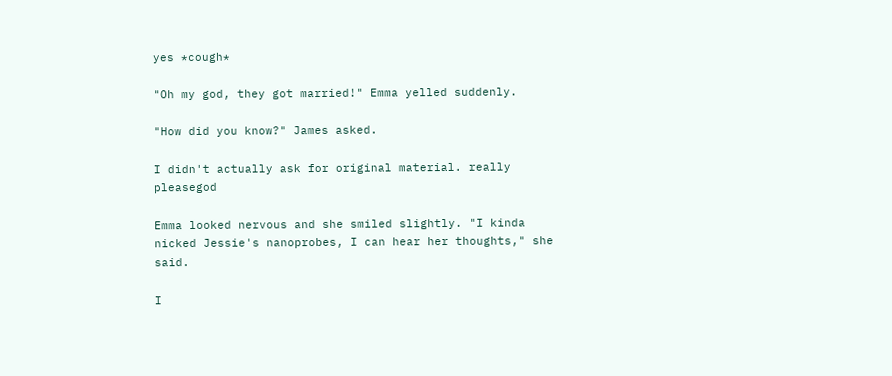yes *cough*

"Oh my god, they got married!" Emma yelled suddenly.

"How did you know?" James asked.

I didn't actually ask for original material. really pleasegod

Emma looked nervous and she smiled slightly. "I kinda nicked Jessie's nanoprobes, I can hear her thoughts," she said.

I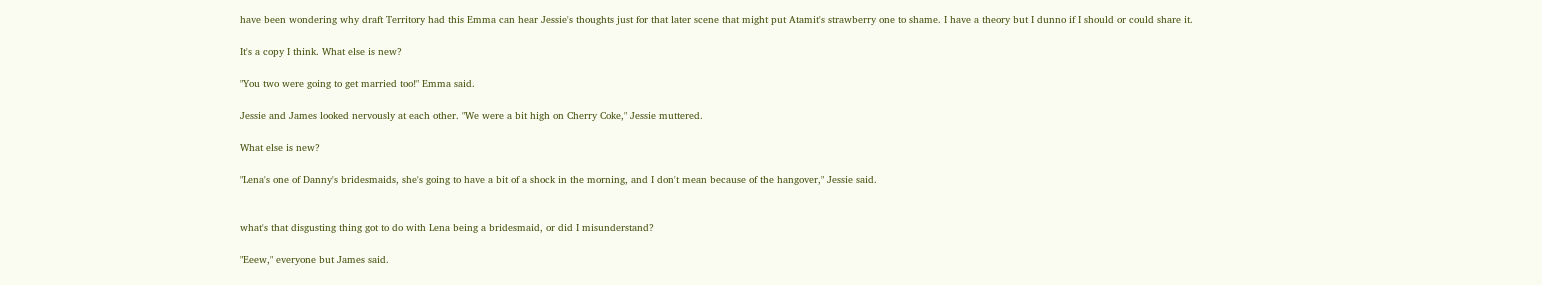have been wondering why draft Territory had this Emma can hear Jessie's thoughts just for that later scene that might put Atamit's strawberry one to shame. I have a theory but I dunno if I should or could share it.

It's a copy I think. What else is new?

"You two were going to get married too!" Emma said.

Jessie and James looked nervously at each other. "We were a bit high on Cherry Coke," Jessie muttered.

What else is new?

"Lena's one of Danny's bridesmaids, she's going to have a bit of a shock in the morning, and I don't mean because of the hangover," Jessie said.


what's that disgusting thing got to do with Lena being a bridesmaid, or did I misunderstand?

"Eeew," everyone but James said.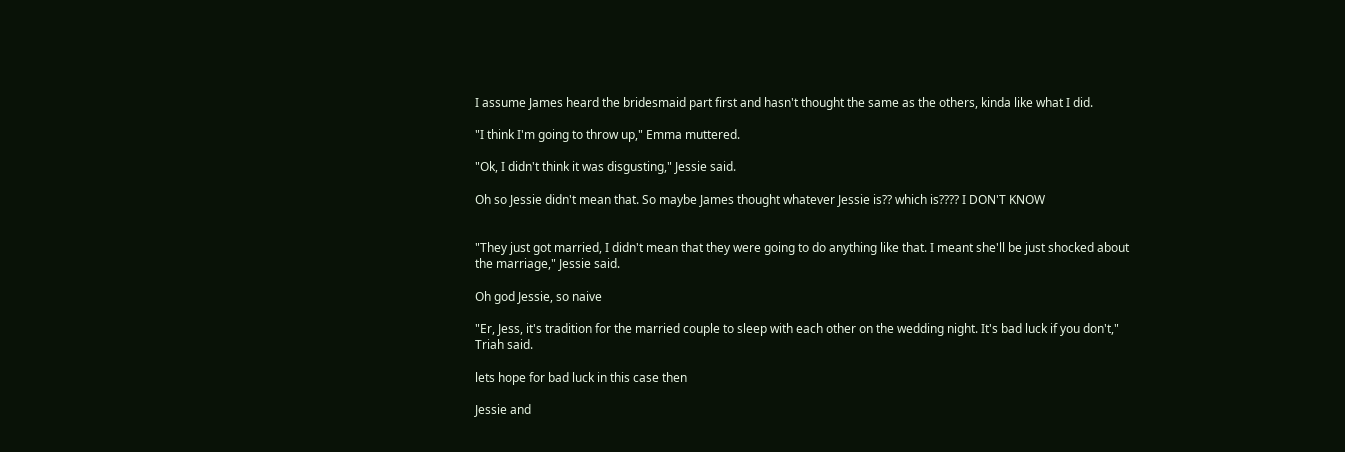I assume James heard the bridesmaid part first and hasn't thought the same as the others, kinda like what I did.

"I think I'm going to throw up," Emma muttered.

"Ok, I didn't think it was disgusting," Jessie said.

Oh so Jessie didn't mean that. So maybe James thought whatever Jessie is?? which is???? I DON'T KNOW


"They just got married, I didn't mean that they were going to do anything like that. I meant she'll be just shocked about the marriage," Jessie said.

Oh god Jessie, so naive

"Er, Jess, it's tradition for the married couple to sleep with each other on the wedding night. It's bad luck if you don't," Triah said.

lets hope for bad luck in this case then

Jessie and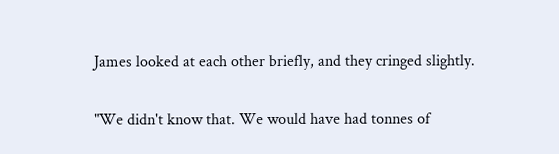James looked at each other briefly, and they cringed slightly.


"We didn't know that. We would have had tonnes of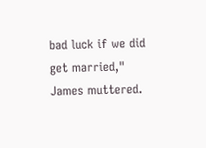bad luck if we did get married," James muttered.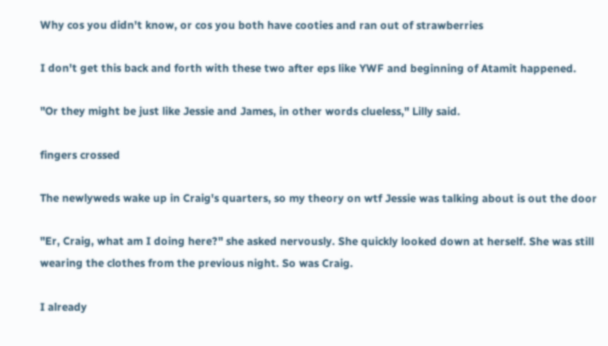Why cos you didn't know, or cos you both have cooties and ran out of strawberries

I don't get this back and forth with these two after eps like YWF and beginning of Atamit happened.

"Or they might be just like Jessie and James, in other words clueless," Lilly said.

fingers crossed

The newlyweds wake up in Craig's quarters, so my theory on wtf Jessie was talking about is out the door

"Er, Craig, what am I doing here?" she asked nervously. She quickly looked down at herself. She was still wearing the clothes from the previous night. So was Craig.

I already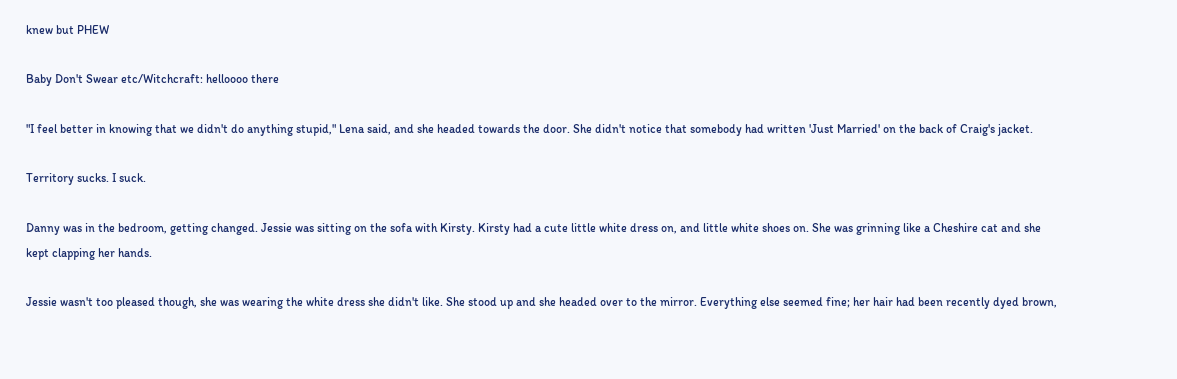knew but PHEW

Baby Don't Swear etc/Witchcraft: helloooo there

"I feel better in knowing that we didn't do anything stupid," Lena said, and she headed towards the door. She didn't notice that somebody had written 'Just Married' on the back of Craig's jacket.

Territory sucks. I suck.

Danny was in the bedroom, getting changed. Jessie was sitting on the sofa with Kirsty. Kirsty had a cute little white dress on, and little white shoes on. She was grinning like a Cheshire cat and she kept clapping her hands.

Jessie wasn't too pleased though, she was wearing the white dress she didn't like. She stood up and she headed over to the mirror. Everything else seemed fine; her hair had been recently dyed brown,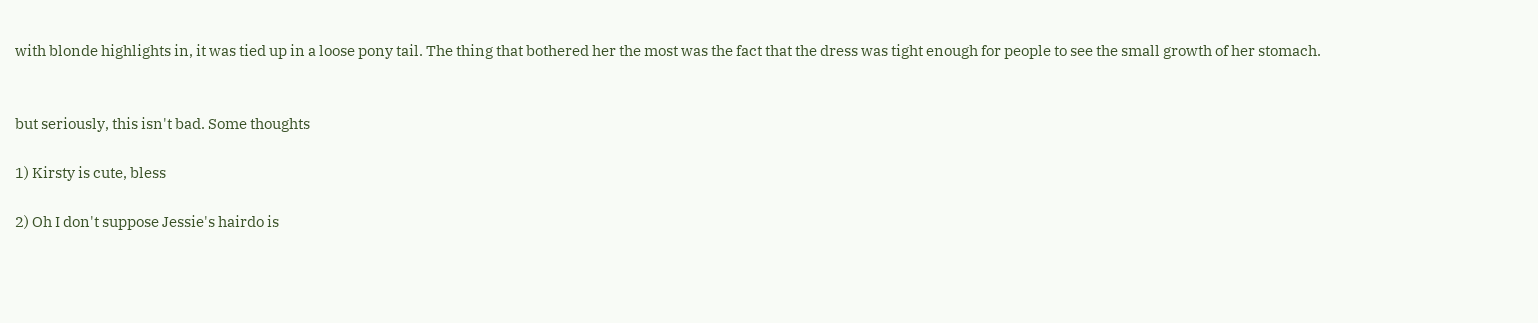with blonde highlights in, it was tied up in a loose pony tail. The thing that bothered her the most was the fact that the dress was tight enough for people to see the small growth of her stomach.


but seriously, this isn't bad. Some thoughts

1) Kirsty is cute, bless

2) Oh I don't suppose Jessie's hairdo is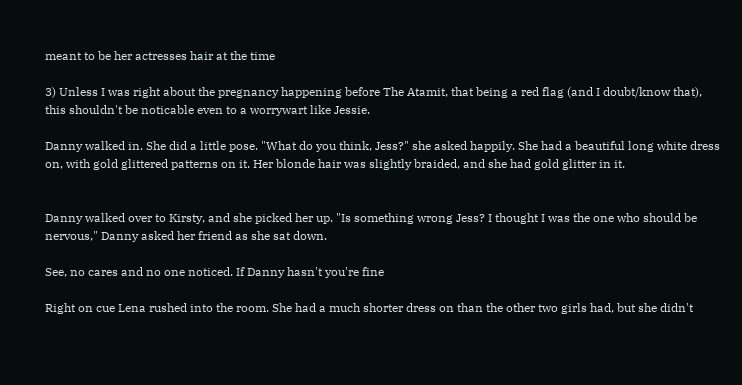meant to be her actresses hair at the time

3) Unless I was right about the pregnancy happening before The Atamit, that being a red flag (and I doubt/know that), this shouldn't be noticable even to a worrywart like Jessie.

Danny walked in. She did a little pose. "What do you think, Jess?" she asked happily. She had a beautiful long white dress on, with gold glittered patterns on it. Her blonde hair was slightly braided, and she had gold glitter in it.


Danny walked over to Kirsty, and she picked her up. "Is something wrong Jess? I thought I was the one who should be nervous," Danny asked her friend as she sat down.

See, no cares and no one noticed. If Danny hasn't you're fine

Right on cue Lena rushed into the room. She had a much shorter dress on than the other two girls had, but she didn't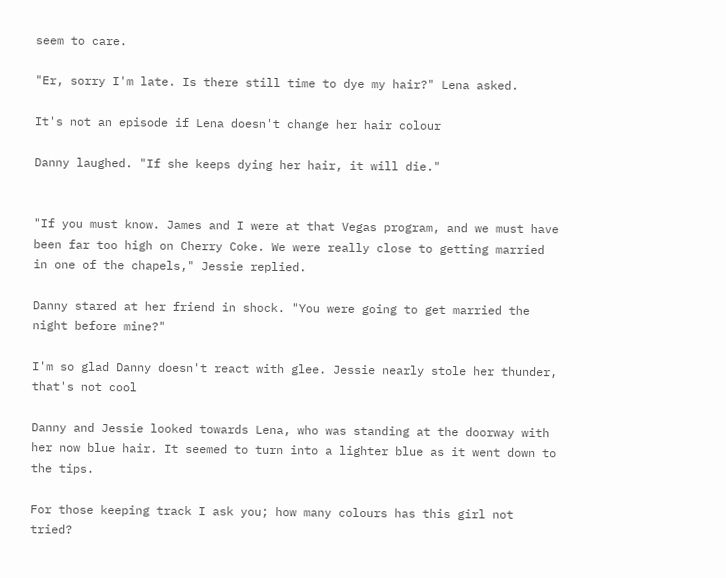seem to care.

"Er, sorry I'm late. Is there still time to dye my hair?" Lena asked.

It's not an episode if Lena doesn't change her hair colour

Danny laughed. "If she keeps dying her hair, it will die."


"If you must know. James and I were at that Vegas program, and we must have been far too high on Cherry Coke. We were really close to getting married in one of the chapels," Jessie replied.

Danny stared at her friend in shock. "You were going to get married the night before mine?"

I'm so glad Danny doesn't react with glee. Jessie nearly stole her thunder, that's not cool

Danny and Jessie looked towards Lena, who was standing at the doorway with her now blue hair. It seemed to turn into a lighter blue as it went down to the tips.

For those keeping track I ask you; how many colours has this girl not tried?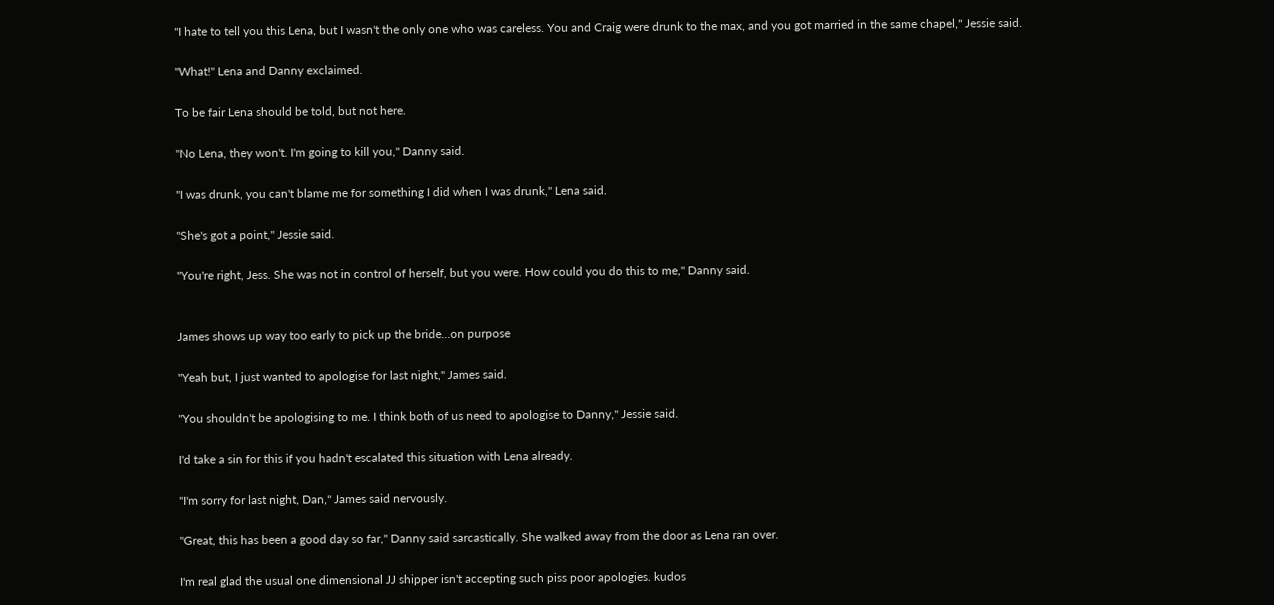"I hate to tell you this Lena, but I wasn't the only one who was careless. You and Craig were drunk to the max, and you got married in the same chapel," Jessie said.

"What!" Lena and Danny exclaimed.

To be fair Lena should be told, but not here.

"No Lena, they won't. I'm going to kill you," Danny said.

"I was drunk, you can't blame me for something I did when I was drunk," Lena said.

"She's got a point," Jessie said.

"You're right, Jess. She was not in control of herself, but you were. How could you do this to me," Danny said.


James shows up way too early to pick up the bride...on purpose

"Yeah but, I just wanted to apologise for last night," James said.

"You shouldn't be apologising to me. I think both of us need to apologise to Danny," Jessie said.

I'd take a sin for this if you hadn't escalated this situation with Lena already.

"I'm sorry for last night, Dan," James said nervously.

"Great, this has been a good day so far," Danny said sarcastically. She walked away from the door as Lena ran over.

I'm real glad the usual one dimensional JJ shipper isn't accepting such piss poor apologies. kudos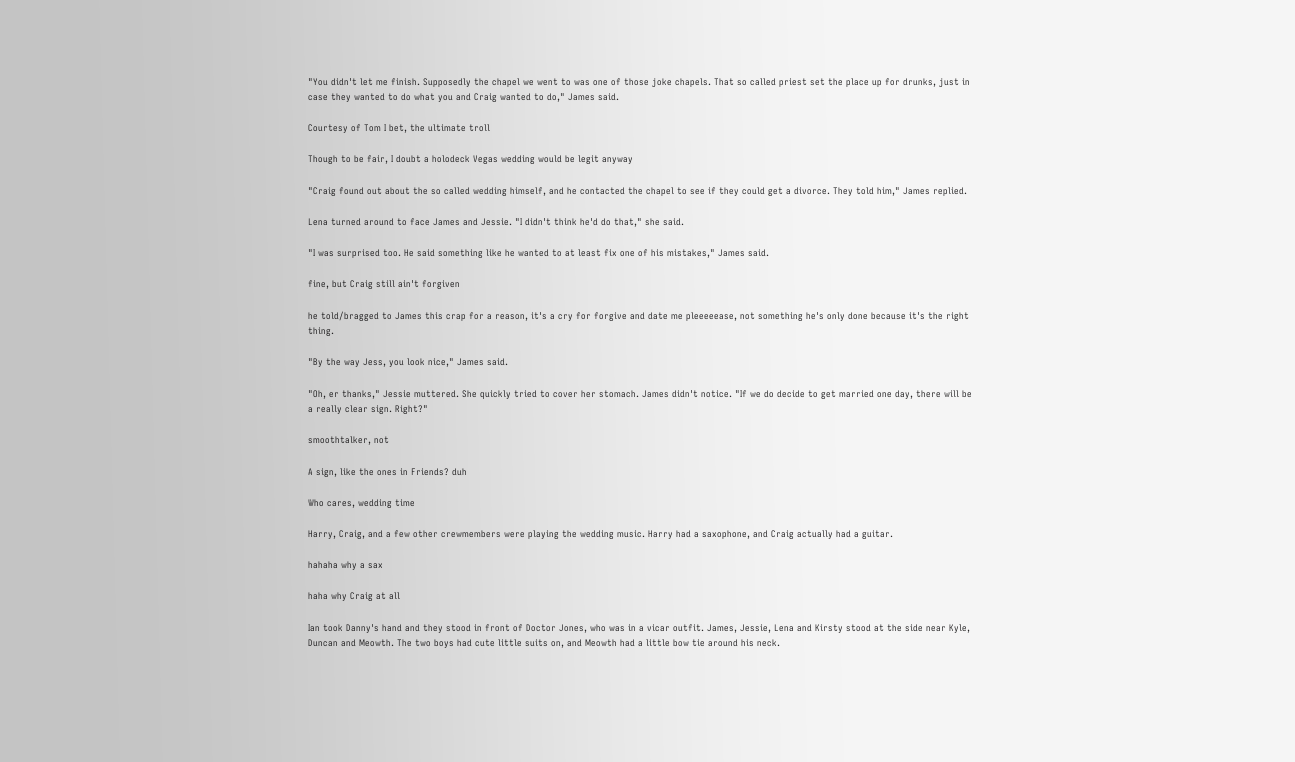"You didn't let me finish. Supposedly the chapel we went to was one of those joke chapels. That so called priest set the place up for drunks, just in case they wanted to do what you and Craig wanted to do," James said.

Courtesy of Tom I bet, the ultimate troll

Though to be fair, I doubt a holodeck Vegas wedding would be legit anyway

"Craig found out about the so called wedding himself, and he contacted the chapel to see if they could get a divorce. They told him," James replied.

Lena turned around to face James and Jessie. "I didn't think he'd do that," she said.

"I was surprised too. He said something like he wanted to at least fix one of his mistakes," James said.

fine, but Craig still ain't forgiven

he told/bragged to James this crap for a reason, it's a cry for forgive and date me pleeeeease, not something he's only done because it's the right thing.

"By the way Jess, you look nice," James said.

"Oh, er thanks," Jessie muttered. She quickly tried to cover her stomach. James didn't notice. "If we do decide to get married one day, there will be a really clear sign. Right?"

smoothtalker, not

A sign, like the ones in Friends? duh

Who cares, wedding time

Harry, Craig, and a few other crewmembers were playing the wedding music. Harry had a saxophone, and Craig actually had a guitar.

hahaha why a sax

haha why Craig at all

Ian took Danny's hand and they stood in front of Doctor Jones, who was in a vicar outfit. James, Jessie, Lena and Kirsty stood at the side near Kyle, Duncan and Meowth. The two boys had cute little suits on, and Meowth had a little bow tie around his neck.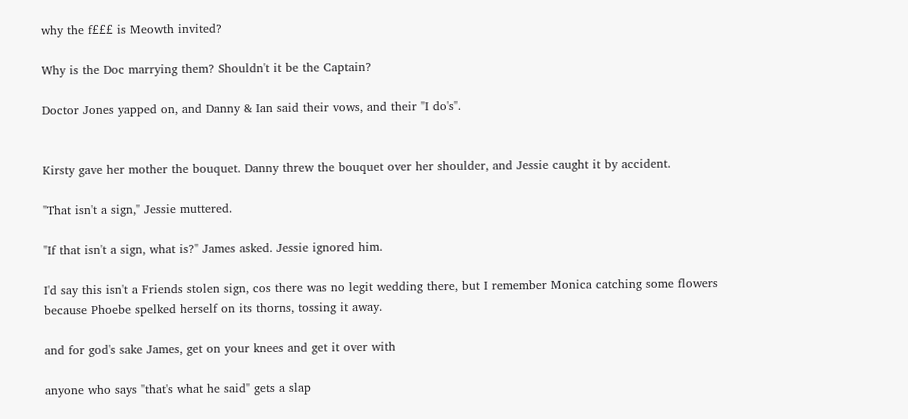why the f£££ is Meowth invited?

Why is the Doc marrying them? Shouldn't it be the Captain?

Doctor Jones yapped on, and Danny & Ian said their vows, and their "I do's".


Kirsty gave her mother the bouquet. Danny threw the bouquet over her shoulder, and Jessie caught it by accident.

"That isn't a sign," Jessie muttered.

"If that isn't a sign, what is?" James asked. Jessie ignored him.

I'd say this isn't a Friends stolen sign, cos there was no legit wedding there, but I remember Monica catching some flowers because Phoebe spelked herself on its thorns, tossing it away.

and for god's sake James, get on your knees and get it over with

anyone who says "that's what he said" gets a slap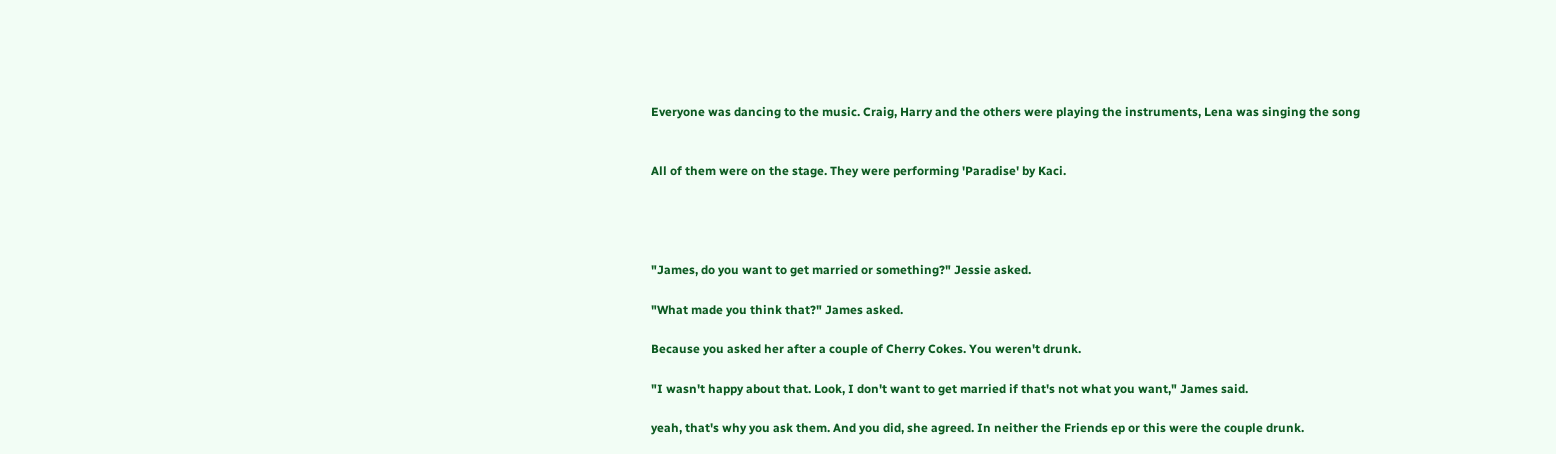Everyone was dancing to the music. Craig, Harry and the others were playing the instruments, Lena was singing the song


All of them were on the stage. They were performing 'Paradise' by Kaci.




"James, do you want to get married or something?" Jessie asked.

"What made you think that?" James asked.

Because you asked her after a couple of Cherry Cokes. You weren't drunk.

"I wasn't happy about that. Look, I don't want to get married if that's not what you want," James said.

yeah, that's why you ask them. And you did, she agreed. In neither the Friends ep or this were the couple drunk.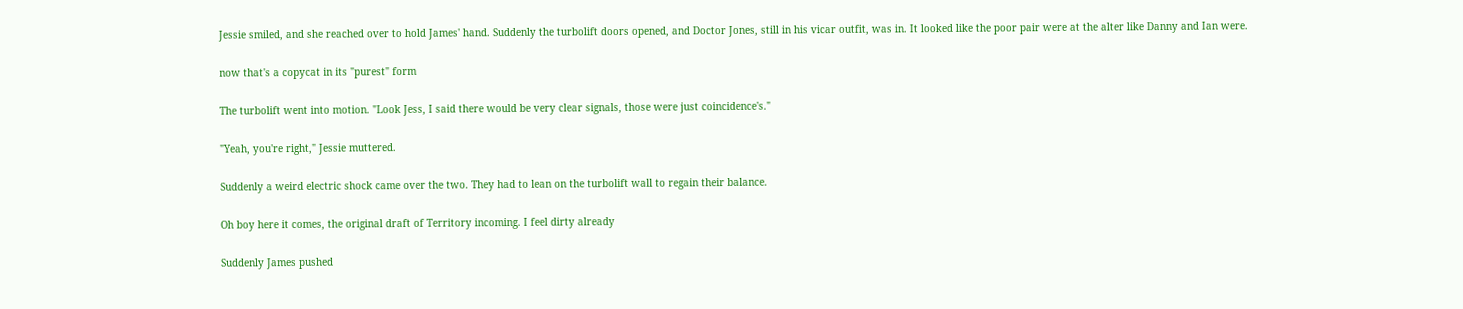Jessie smiled, and she reached over to hold James' hand. Suddenly the turbolift doors opened, and Doctor Jones, still in his vicar outfit, was in. It looked like the poor pair were at the alter like Danny and Ian were.

now that's a copycat in its "purest" form

The turbolift went into motion. "Look Jess, I said there would be very clear signals, those were just coincidence's."

"Yeah, you're right," Jessie muttered.

Suddenly a weird electric shock came over the two. They had to lean on the turbolift wall to regain their balance.

Oh boy here it comes, the original draft of Territory incoming. I feel dirty already

Suddenly James pushed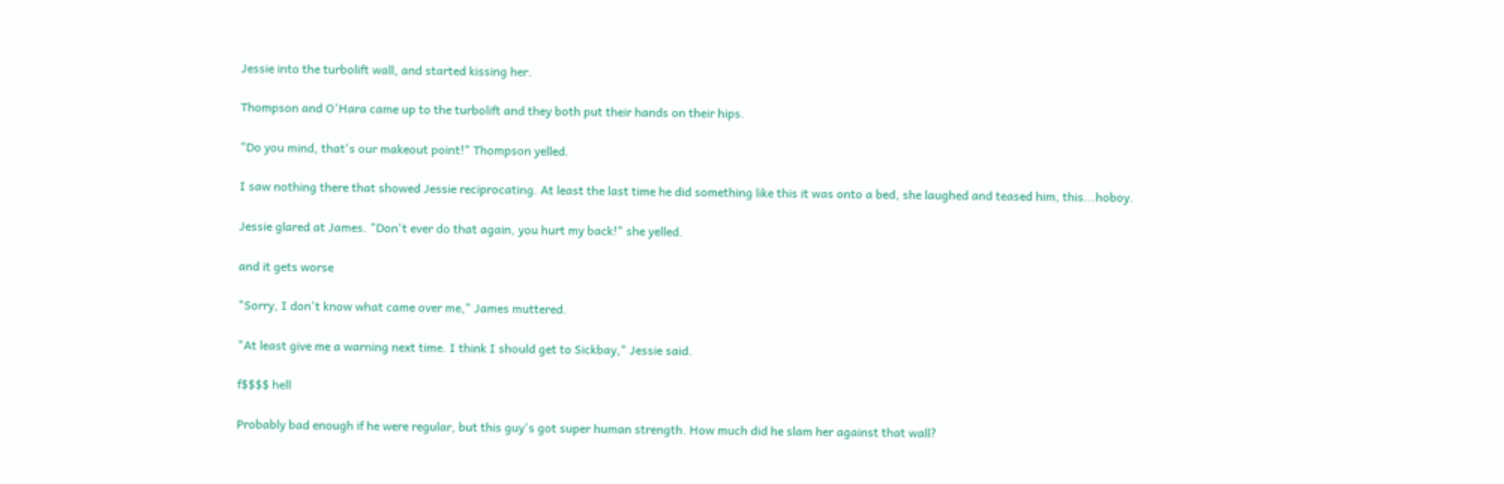Jessie into the turbolift wall, and started kissing her.

Thompson and O'Hara came up to the turbolift and they both put their hands on their hips.

"Do you mind, that's our makeout point!" Thompson yelled.

I saw nothing there that showed Jessie reciprocating. At least the last time he did something like this it was onto a bed, she laughed and teased him, this...hoboy.

Jessie glared at James. "Don't ever do that again, you hurt my back!" she yelled.

and it gets worse

"Sorry, I don't know what came over me," James muttered.

"At least give me a warning next time. I think I should get to Sickbay," Jessie said.

f$$$$ hell

Probably bad enough if he were regular, but this guy's got super human strength. How much did he slam her against that wall?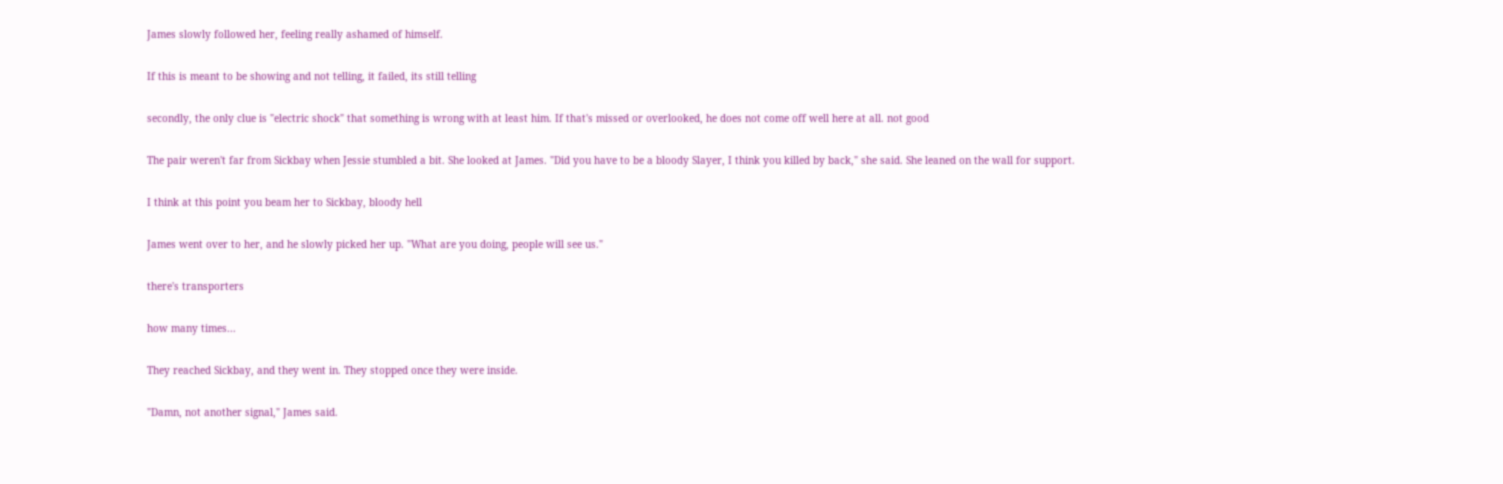James slowly followed her, feeling really ashamed of himself.

If this is meant to be showing and not telling, it failed, its still telling

secondly, the only clue is "electric shock" that something is wrong with at least him. If that's missed or overlooked, he does not come off well here at all. not good

The pair weren't far from Sickbay when Jessie stumbled a bit. She looked at James. "Did you have to be a bloody Slayer, I think you killed by back," she said. She leaned on the wall for support.

I think at this point you beam her to Sickbay, bloody hell

James went over to her, and he slowly picked her up. "What are you doing, people will see us."

there's transporters

how many times...

They reached Sickbay, and they went in. They stopped once they were inside.

"Damn, not another signal," James said.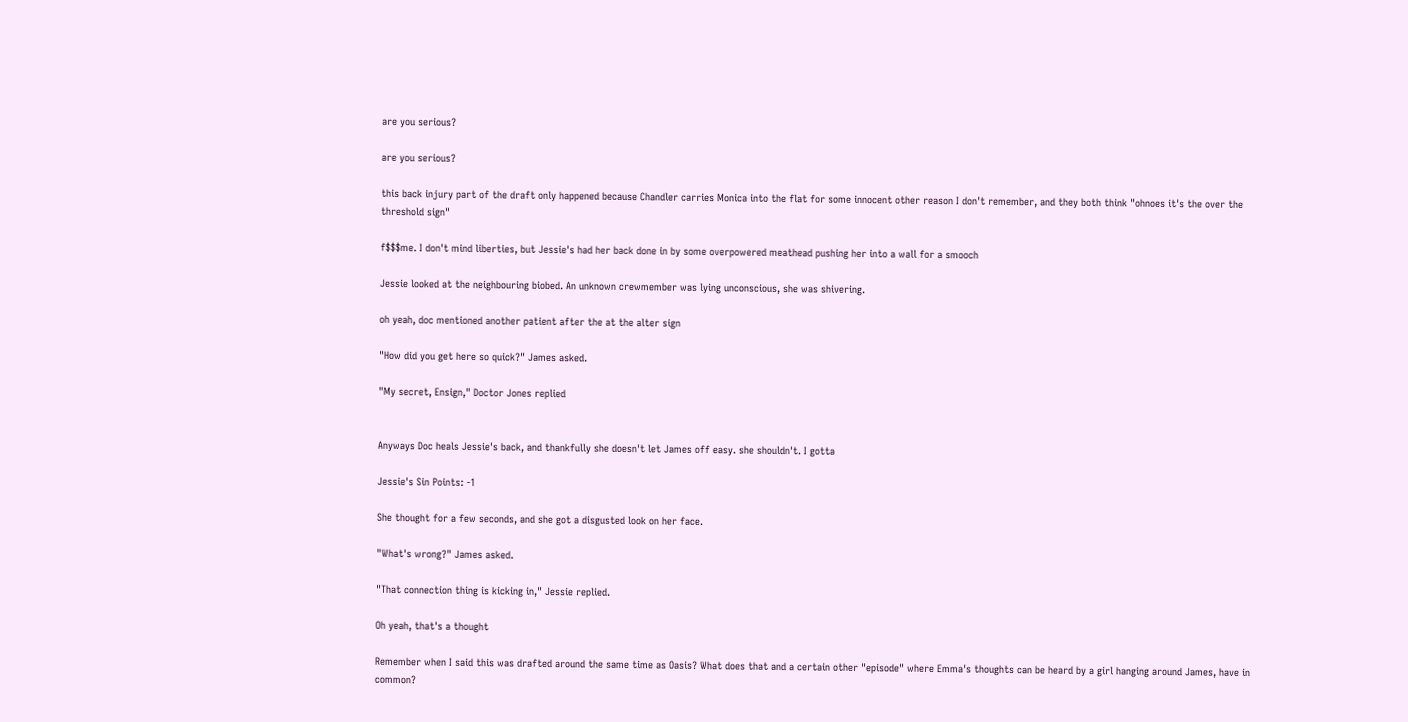are you serious?

are you serious?

this back injury part of the draft only happened because Chandler carries Monica into the flat for some innocent other reason I don't remember, and they both think "ohnoes it's the over the threshold sign"

f$$$me. I don't mind liberties, but Jessie's had her back done in by some overpowered meathead pushing her into a wall for a smooch

Jessie looked at the neighbouring biobed. An unknown crewmember was lying unconscious, she was shivering.

oh yeah, doc mentioned another patient after the at the alter sign

"How did you get here so quick?" James asked.

"My secret, Ensign," Doctor Jones replied


Anyways Doc heals Jessie's back, and thankfully she doesn't let James off easy. she shouldn't. I gotta

Jessie's Sin Points: -1

She thought for a few seconds, and she got a disgusted look on her face.

"What's wrong?" James asked.

"That connection thing is kicking in," Jessie replied.

Oh yeah, that's a thought

Remember when I said this was drafted around the same time as Oasis? What does that and a certain other "episode" where Emma's thoughts can be heard by a girl hanging around James, have in common?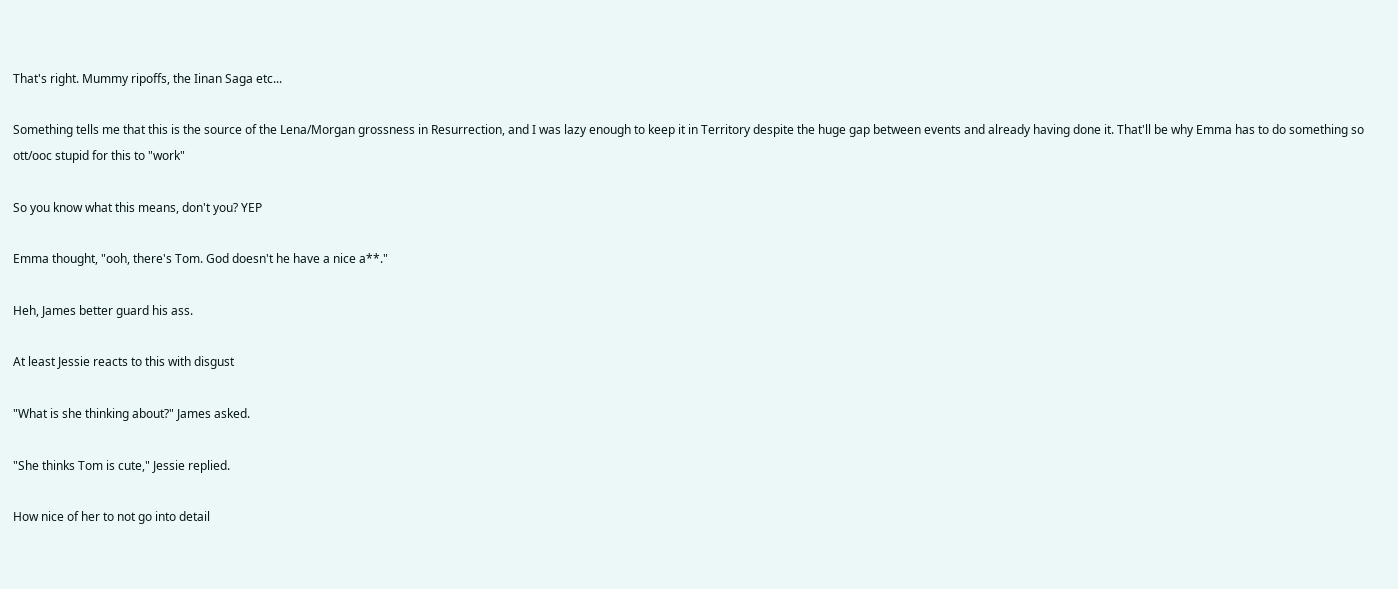That's right. Mummy ripoffs, the Iinan Saga etc...

Something tells me that this is the source of the Lena/Morgan grossness in Resurrection, and I was lazy enough to keep it in Territory despite the huge gap between events and already having done it. That'll be why Emma has to do something so ott/ooc stupid for this to "work"

So you know what this means, don't you? YEP

Emma thought, "ooh, there's Tom. God doesn't he have a nice a**."

Heh, James better guard his ass.

At least Jessie reacts to this with disgust

"What is she thinking about?" James asked.

"She thinks Tom is cute," Jessie replied.

How nice of her to not go into detail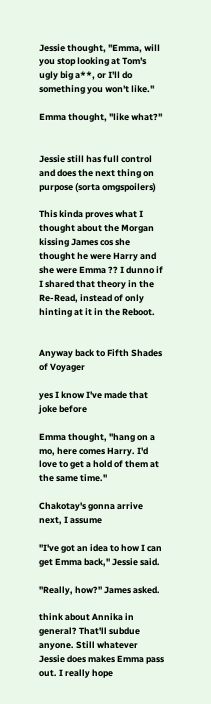Jessie thought, "Emma, will you stop looking at Tom's ugly big a**, or I'll do something you won't like."

Emma thought, "like what?"


Jessie still has full control and does the next thing on purpose (sorta omgspoilers)

This kinda proves what I thought about the Morgan kissing James cos she thought he were Harry and she were Emma ?? I dunno if I shared that theory in the Re-Read, instead of only hinting at it in the Reboot.


Anyway back to Fifth Shades of Voyager

yes I know I've made that joke before

Emma thought, "hang on a mo, here comes Harry. I'd love to get a hold of them at the same time."

Chakotay's gonna arrive next, I assume

"I've got an idea to how I can get Emma back," Jessie said.

"Really, how?" James asked.

think about Annika in general? That'll subdue anyone. Still whatever Jessie does makes Emma pass out. I really hope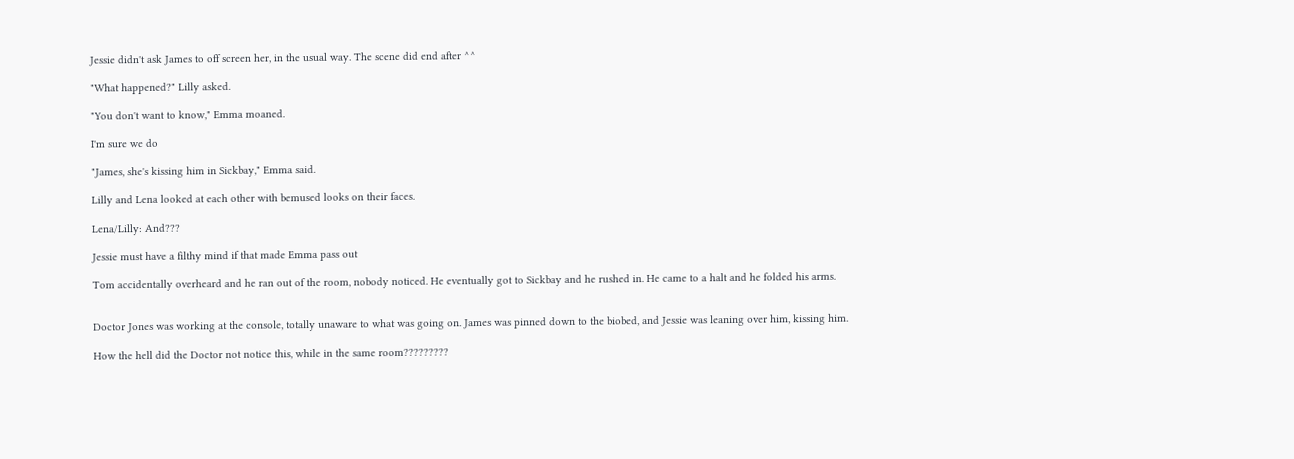Jessie didn't ask James to off screen her, in the usual way. The scene did end after ^^

"What happened?" Lilly asked.

"You don't want to know," Emma moaned.

I'm sure we do

"James, she's kissing him in Sickbay," Emma said.

Lilly and Lena looked at each other with bemused looks on their faces.

Lena/Lilly: And???

Jessie must have a filthy mind if that made Emma pass out

Tom accidentally overheard and he ran out of the room, nobody noticed. He eventually got to Sickbay and he rushed in. He came to a halt and he folded his arms.


Doctor Jones was working at the console, totally unaware to what was going on. James was pinned down to the biobed, and Jessie was leaning over him, kissing him.

How the hell did the Doctor not notice this, while in the same room?????????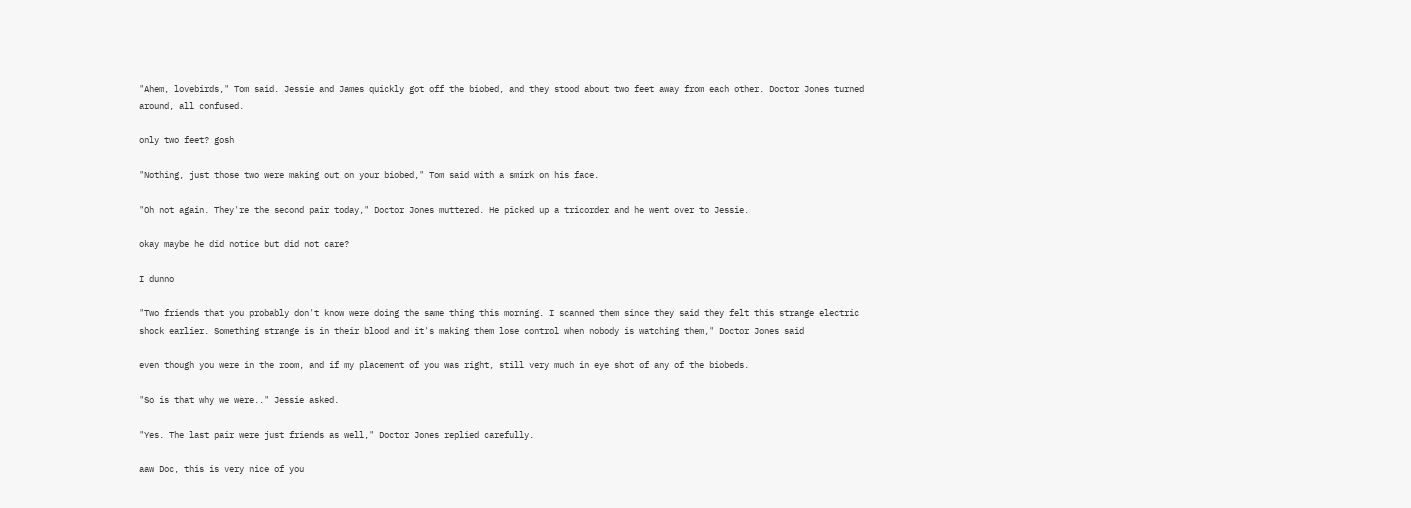"Ahem, lovebirds," Tom said. Jessie and James quickly got off the biobed, and they stood about two feet away from each other. Doctor Jones turned around, all confused.

only two feet? gosh

"Nothing, just those two were making out on your biobed," Tom said with a smirk on his face.

"Oh not again. They're the second pair today," Doctor Jones muttered. He picked up a tricorder and he went over to Jessie.

okay maybe he did notice but did not care?

I dunno

"Two friends that you probably don't know were doing the same thing this morning. I scanned them since they said they felt this strange electric shock earlier. Something strange is in their blood and it's making them lose control when nobody is watching them," Doctor Jones said

even though you were in the room, and if my placement of you was right, still very much in eye shot of any of the biobeds.

"So is that why we were.." Jessie asked.

"Yes. The last pair were just friends as well," Doctor Jones replied carefully.

aaw Doc, this is very nice of you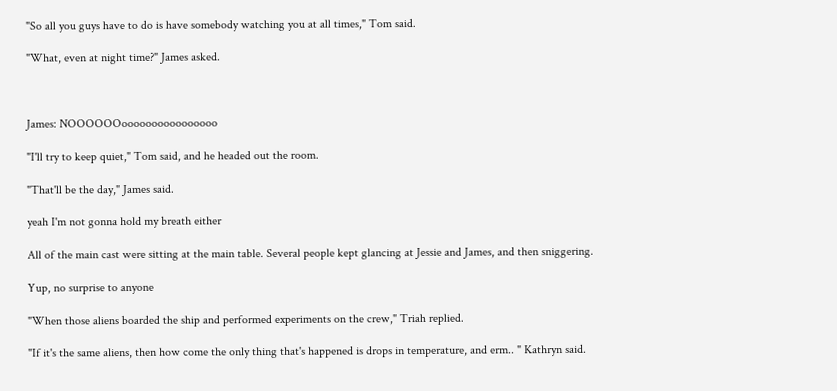"So all you guys have to do is have somebody watching you at all times," Tom said.

"What, even at night time?" James asked.



James: NOOOOOOoooooooooooooooo

"I'll try to keep quiet," Tom said, and he headed out the room.

"That'll be the day," James said.

yeah I'm not gonna hold my breath either

All of the main cast were sitting at the main table. Several people kept glancing at Jessie and James, and then sniggering.

Yup, no surprise to anyone

"When those aliens boarded the ship and performed experiments on the crew," Triah replied.

"If it's the same aliens, then how come the only thing that's happened is drops in temperature, and erm.. " Kathryn said.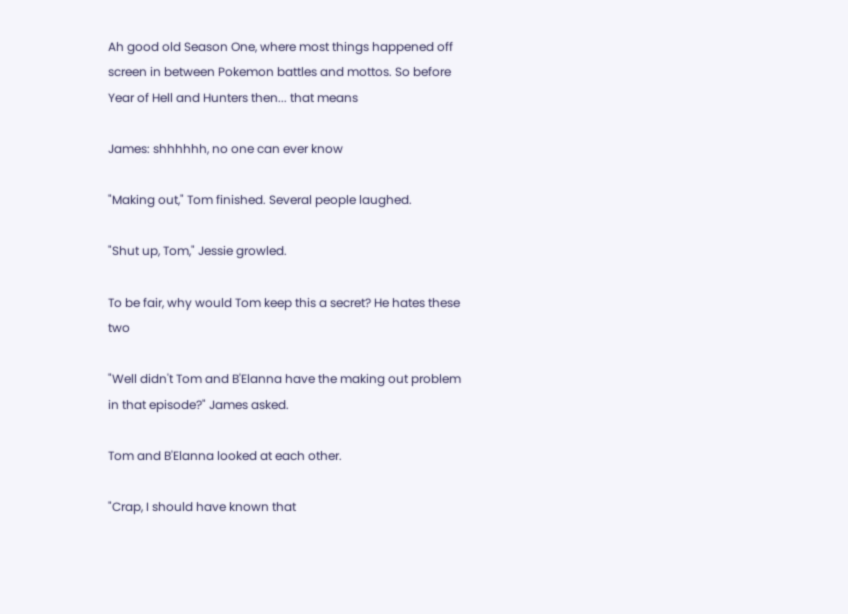Ah good old Season One, where most things happened off screen in between Pokemon battles and mottos. So before Year of Hell and Hunters then... that means

James: shhhhhh, no one can ever know

"Making out," Tom finished. Several people laughed.

"Shut up, Tom," Jessie growled.

To be fair, why would Tom keep this a secret? He hates these two

"Well didn't Tom and B'Elanna have the making out problem in that episode?" James asked.

Tom and B'Elanna looked at each other.

"Crap, I should have known that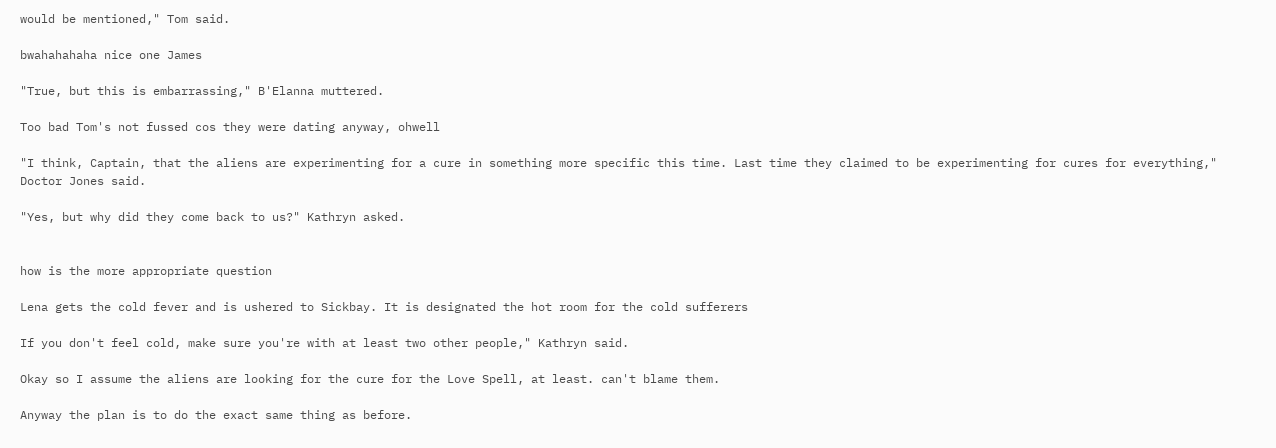would be mentioned," Tom said.

bwahahahaha nice one James

"True, but this is embarrassing," B'Elanna muttered.

Too bad Tom's not fussed cos they were dating anyway, ohwell

"I think, Captain, that the aliens are experimenting for a cure in something more specific this time. Last time they claimed to be experimenting for cures for everything," Doctor Jones said.

"Yes, but why did they come back to us?" Kathryn asked.


how is the more appropriate question

Lena gets the cold fever and is ushered to Sickbay. It is designated the hot room for the cold sufferers

If you don't feel cold, make sure you're with at least two other people," Kathryn said.

Okay so I assume the aliens are looking for the cure for the Love Spell, at least. can't blame them.

Anyway the plan is to do the exact same thing as before.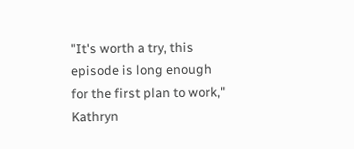"It's worth a try, this episode is long enough for the first plan to work," Kathryn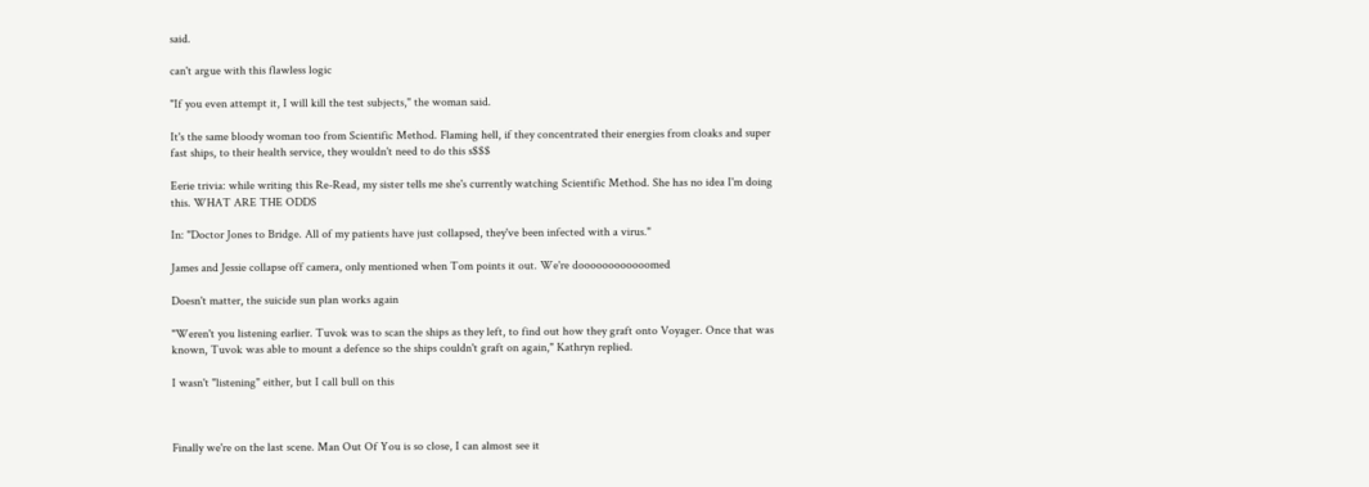said.

can't argue with this flawless logic

"If you even attempt it, I will kill the test subjects," the woman said.

It's the same bloody woman too from Scientific Method. Flaming hell, if they concentrated their energies from cloaks and super fast ships, to their health service, they wouldn't need to do this s$$$

Eerie trivia: while writing this Re-Read, my sister tells me she's currently watching Scientific Method. She has no idea I'm doing this. WHAT ARE THE ODDS

In: "Doctor Jones to Bridge. All of my patients have just collapsed, they've been infected with a virus."

James and Jessie collapse off camera, only mentioned when Tom points it out. We're doooooooooooomed

Doesn't matter, the suicide sun plan works again

"Weren't you listening earlier. Tuvok was to scan the ships as they left, to find out how they graft onto Voyager. Once that was known, Tuvok was able to mount a defence so the ships couldn't graft on again," Kathryn replied.

I wasn't "listening" either, but I call bull on this



Finally we're on the last scene. Man Out Of You is so close, I can almost see it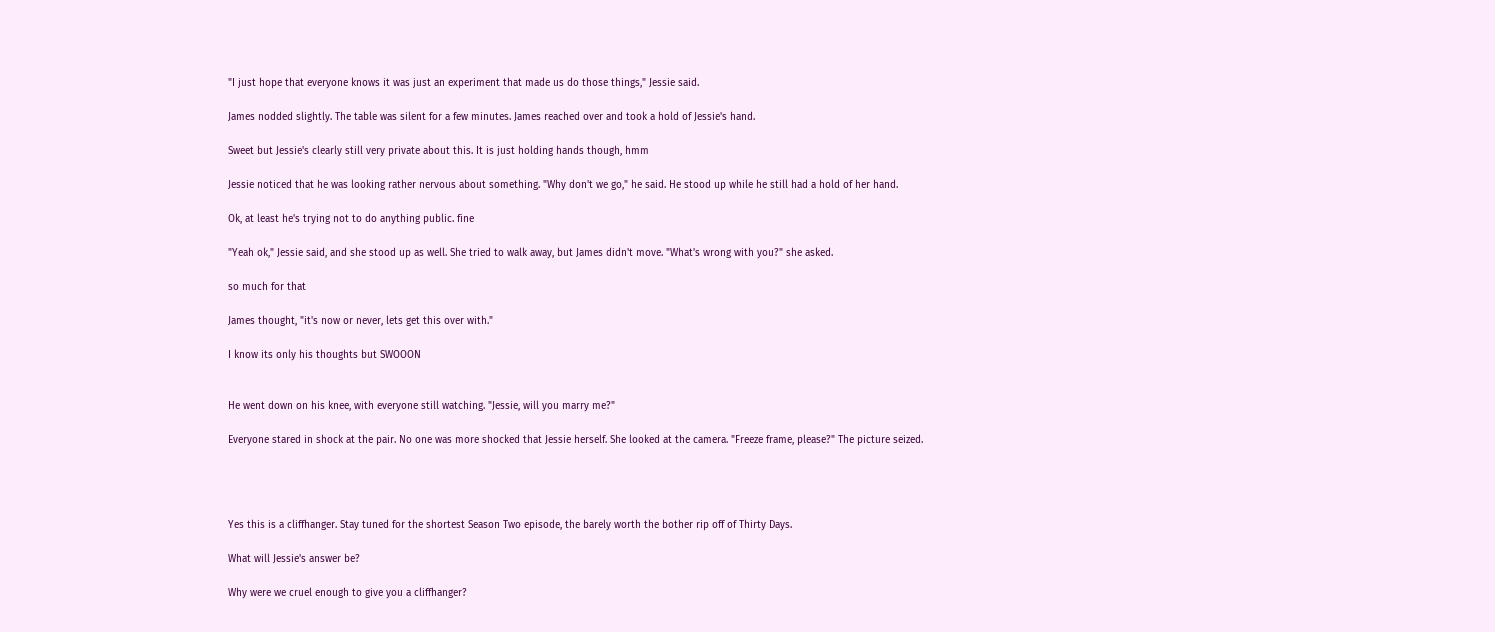"I just hope that everyone knows it was just an experiment that made us do those things," Jessie said.

James nodded slightly. The table was silent for a few minutes. James reached over and took a hold of Jessie's hand.

Sweet but Jessie's clearly still very private about this. It is just holding hands though, hmm

Jessie noticed that he was looking rather nervous about something. "Why don't we go," he said. He stood up while he still had a hold of her hand.

Ok, at least he's trying not to do anything public. fine

"Yeah ok," Jessie said, and she stood up as well. She tried to walk away, but James didn't move. "What's wrong with you?" she asked.

so much for that

James thought, "it's now or never, lets get this over with."

I know its only his thoughts but SWOOON


He went down on his knee, with everyone still watching. "Jessie, will you marry me?"

Everyone stared in shock at the pair. No one was more shocked that Jessie herself. She looked at the camera. "Freeze frame, please?" The picture seized.




Yes this is a cliffhanger. Stay tuned for the shortest Season Two episode, the barely worth the bother rip off of Thirty Days.

What will Jessie's answer be?

Why were we cruel enough to give you a cliffhanger?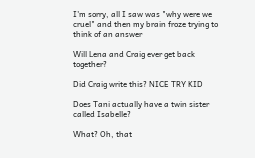I'm sorry, all I saw was "why were we cruel" and then my brain froze trying to think of an answer

Will Lena and Craig ever get back together?

Did Craig write this? NICE TRY KID

Does Tani actually have a twin sister called Isabelle?

What? Oh, that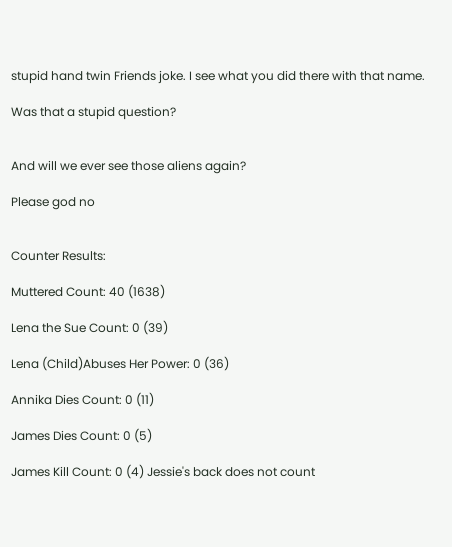stupid hand twin Friends joke. I see what you did there with that name.

Was that a stupid question?


And will we ever see those aliens again?

Please god no


Counter Results:

Muttered Count: 40 (1638)

Lena the Sue Count: 0 (39)

Lena (Child)Abuses Her Power: 0 (36)

Annika Dies Count: 0 (11)

James Dies Count: 0 (5)

James Kill Count: 0 (4) Jessie's back does not count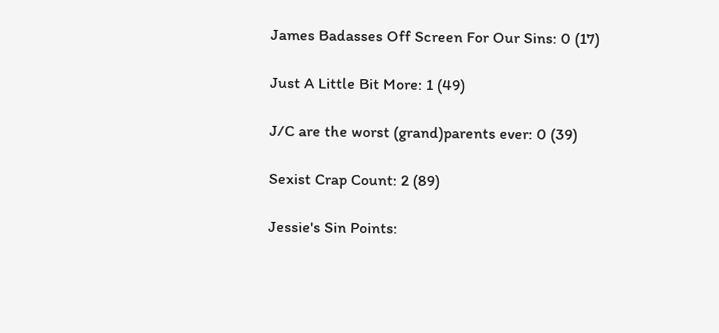James Badasses Off Screen For Our Sins: 0 (17)

Just A Little Bit More: 1 (49)

J/C are the worst (grand)parents ever: 0 (39)

Sexist Crap Count: 2 (89)

Jessie's Sin Points: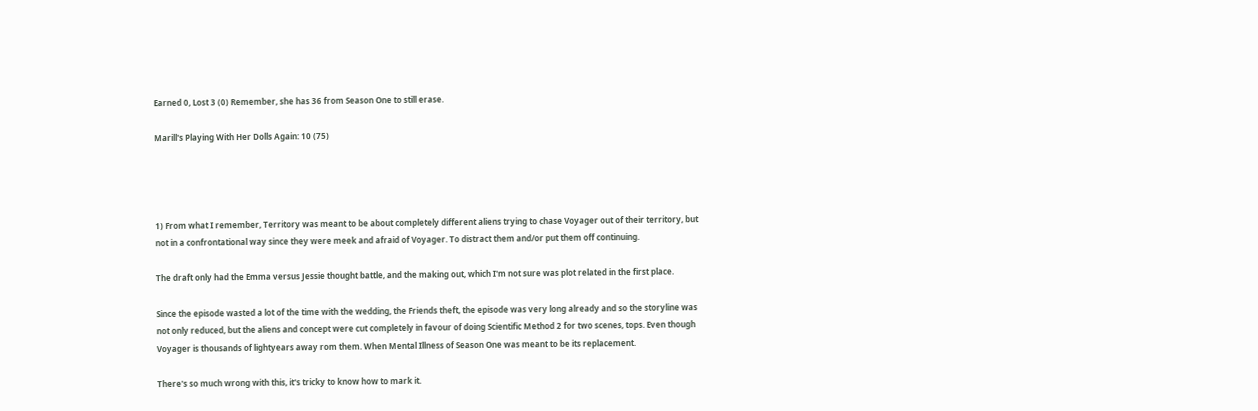Earned 0, Lost 3 (0) Remember, she has 36 from Season One to still erase.

Marill's Playing With Her Dolls Again: 10 (75)




1) From what I remember, Territory was meant to be about completely different aliens trying to chase Voyager out of their territory, but not in a confrontational way since they were meek and afraid of Voyager. To distract them and/or put them off continuing.

The draft only had the Emma versus Jessie thought battle, and the making out, which I'm not sure was plot related in the first place.

Since the episode wasted a lot of the time with the wedding, the Friends theft, the episode was very long already and so the storyline was not only reduced, but the aliens and concept were cut completely in favour of doing Scientific Method 2 for two scenes, tops. Even though Voyager is thousands of lightyears away rom them. When Mental Illness of Season One was meant to be its replacement.

There's so much wrong with this, it's tricky to know how to mark it.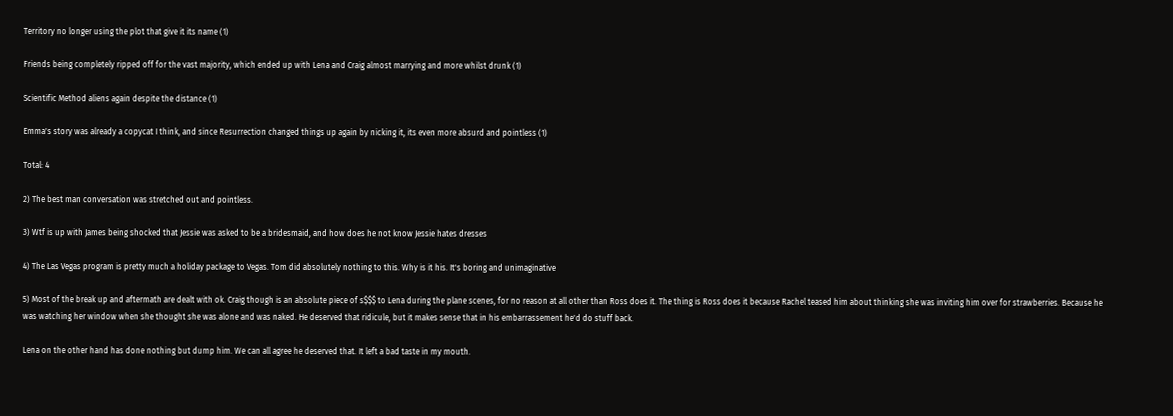Territory no longer using the plot that give it its name (1)

Friends being completely ripped off for the vast majority, which ended up with Lena and Craig almost marrying and more whilst drunk (1)

Scientific Method aliens again despite the distance (1)

Emma's story was already a copycat I think, and since Resurrection changed things up again by nicking it, its even more absurd and pointless (1)

Total: 4

2) The best man conversation was stretched out and pointless.

3) Wtf is up with James being shocked that Jessie was asked to be a bridesmaid, and how does he not know Jessie hates dresses

4) The Las Vegas program is pretty much a holiday package to Vegas. Tom did absolutely nothing to this. Why is it his. It's boring and unimaginative

5) Most of the break up and aftermath are dealt with ok. Craig though is an absolute piece of s$$$ to Lena during the plane scenes, for no reason at all other than Ross does it. The thing is Ross does it because Rachel teased him about thinking she was inviting him over for strawberries. Because he was watching her window when she thought she was alone and was naked. He deserved that ridicule, but it makes sense that in his embarrassement he'd do stuff back.

Lena on the other hand has done nothing but dump him. We can all agree he deserved that. It left a bad taste in my mouth.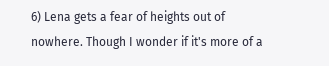6) Lena gets a fear of heights out of nowhere. Though I wonder if it's more of a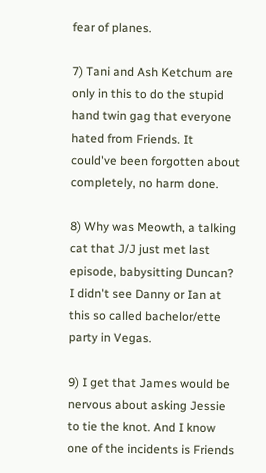fear of planes.

7) Tani and Ash Ketchum are only in this to do the stupid hand twin gag that everyone hated from Friends. It could've been forgotten about completely, no harm done.

8) Why was Meowth, a talking cat that J/J just met last episode, babysitting Duncan? I didn't see Danny or Ian at this so called bachelor/ette party in Vegas.

9) I get that James would be nervous about asking Jessie to tie the knot. And I know one of the incidents is Friends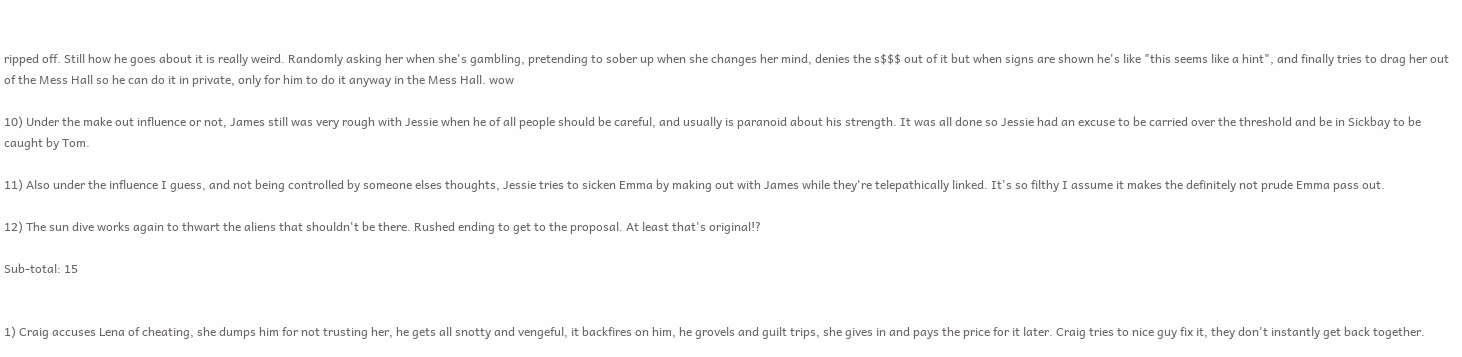ripped off. Still how he goes about it is really weird. Randomly asking her when she's gambling, pretending to sober up when she changes her mind, denies the s$$$ out of it but when signs are shown he's like "this seems like a hint", and finally tries to drag her out of the Mess Hall so he can do it in private, only for him to do it anyway in the Mess Hall. wow

10) Under the make out influence or not, James still was very rough with Jessie when he of all people should be careful, and usually is paranoid about his strength. It was all done so Jessie had an excuse to be carried over the threshold and be in Sickbay to be caught by Tom.

11) Also under the influence I guess, and not being controlled by someone elses thoughts, Jessie tries to sicken Emma by making out with James while they're telepathically linked. It's so filthy I assume it makes the definitely not prude Emma pass out.

12) The sun dive works again to thwart the aliens that shouldn't be there. Rushed ending to get to the proposal. At least that's original!?

Sub-total: 15


1) Craig accuses Lena of cheating, she dumps him for not trusting her, he gets all snotty and vengeful, it backfires on him, he grovels and guilt trips, she gives in and pays the price for it later. Craig tries to nice guy fix it, they don't instantly get back together.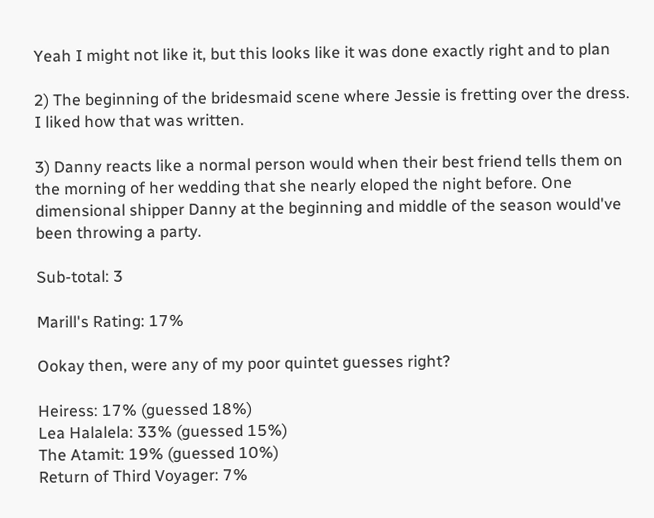Yeah I might not like it, but this looks like it was done exactly right and to plan

2) The beginning of the bridesmaid scene where Jessie is fretting over the dress. I liked how that was written.

3) Danny reacts like a normal person would when their best friend tells them on the morning of her wedding that she nearly eloped the night before. One dimensional shipper Danny at the beginning and middle of the season would've been throwing a party.

Sub-total: 3

Marill's Rating: 17%

Ookay then, were any of my poor quintet guesses right?

Heiress: 17% (guessed 18%)
Lea Halalela: 33% (guessed 15%)
The Atamit: 19% (guessed 10%)
Return of Third Voyager: 7%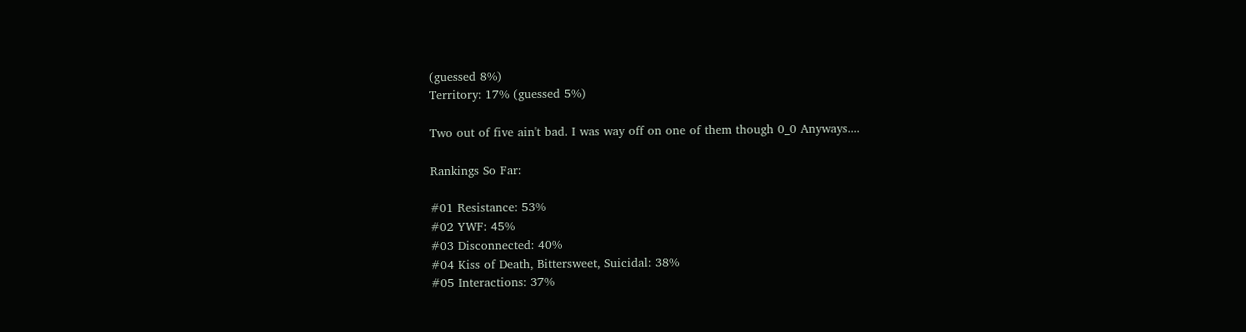(guessed 8%)
Territory: 17% (guessed 5%)

Two out of five ain't bad. I was way off on one of them though 0_0 Anyways....

Rankings So Far:

#01 Resistance: 53%
#02 YWF: 45%
#03 Disconnected: 40%
#04 Kiss of Death, Bittersweet, Suicidal: 38%
#05 Interactions: 37%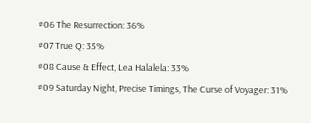#06 The Resurrection: 36%
#07 True Q: 35%
#08 Cause & Effect, Lea Halalela: 33%
#09 Saturday Night, Precise Timings, The Curse of Voyager: 31%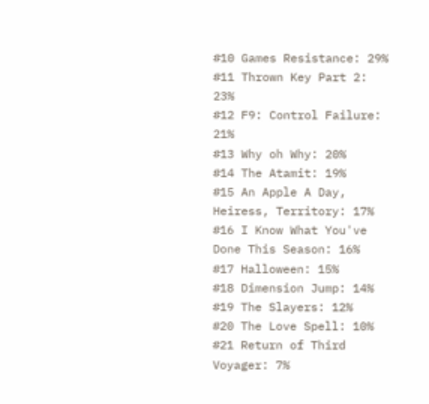#10 Games Resistance: 29%
#11 Thrown Key Part 2: 23%
#12 F9: Control Failure: 21%
#13 Why oh Why: 20%
#14 The Atamit: 19%
#15 An Apple A Day, Heiress, Territory: 17%
#16 I Know What You've Done This Season: 16%
#17 Halloween: 15%
#18 Dimension Jump: 14%
#19 The Slayers: 12%
#20 The Love Spell: 10%
#21 Return of Third Voyager: 7%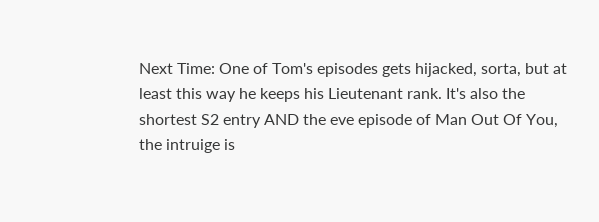Next Time: One of Tom's episodes gets hijacked, sorta, but at least this way he keeps his Lieutenant rank. It's also the shortest S2 entry AND the eve episode of Man Out Of You, the intruige is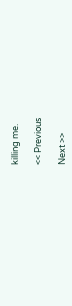killing me.

<< Previous

Next >>